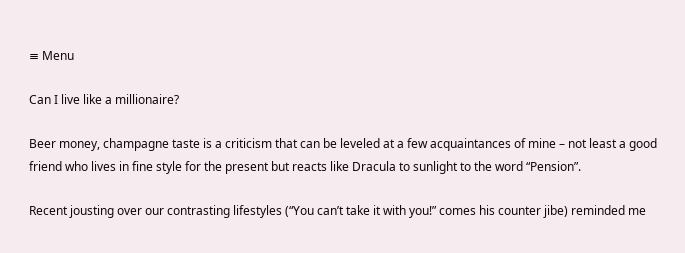≡ Menu

Can I live like a millionaire?

Beer money, champagne taste is a criticism that can be leveled at a few acquaintances of mine – not least a good friend who lives in fine style for the present but reacts like Dracula to sunlight to the word “Pension”.

Recent jousting over our contrasting lifestyles (“You can’t take it with you!” comes his counter jibe) reminded me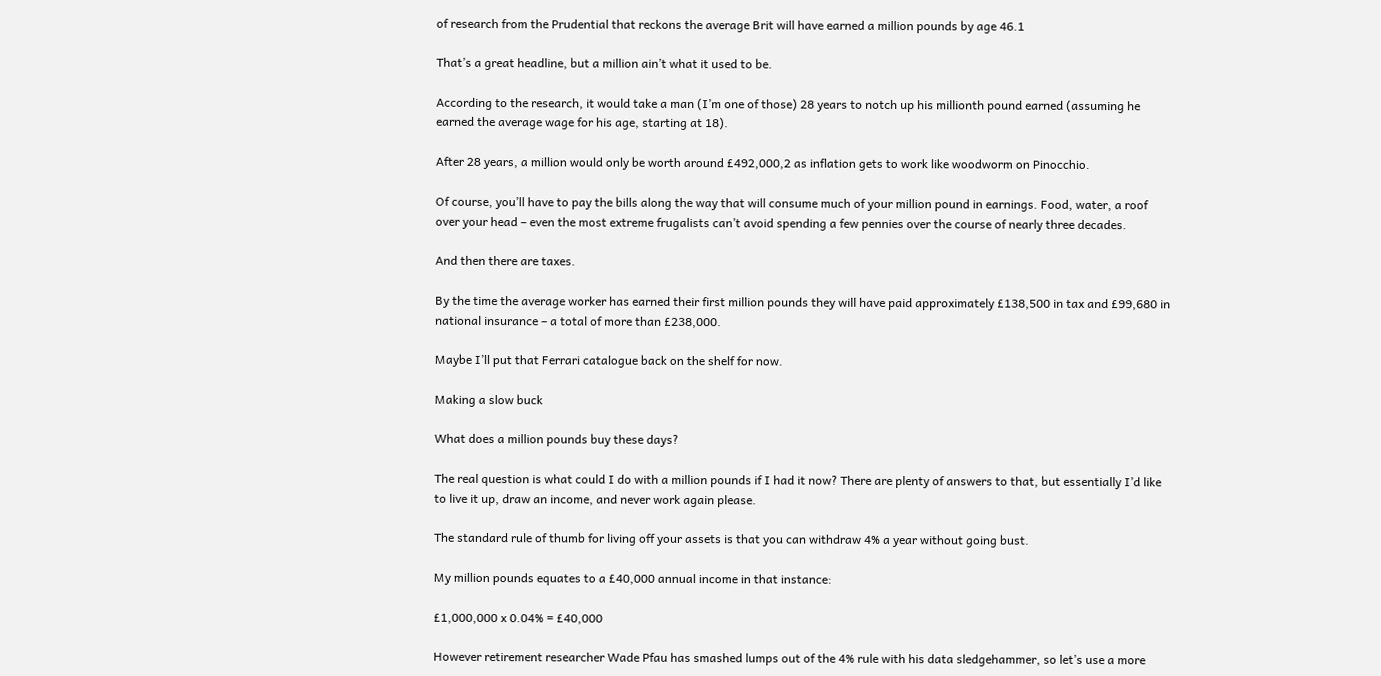of research from the Prudential that reckons the average Brit will have earned a million pounds by age 46.1

That’s a great headline, but a million ain’t what it used to be.

According to the research, it would take a man (I’m one of those) 28 years to notch up his millionth pound earned (assuming he earned the average wage for his age, starting at 18).

After 28 years, a million would only be worth around £492,000,2 as inflation gets to work like woodworm on Pinocchio.

Of course, you’ll have to pay the bills along the way that will consume much of your million pound in earnings. Food, water, a roof over your head – even the most extreme frugalists can’t avoid spending a few pennies over the course of nearly three decades.

And then there are taxes.

By the time the average worker has earned their first million pounds they will have paid approximately £138,500 in tax and £99,680 in national insurance – a total of more than £238,000.

Maybe I’ll put that Ferrari catalogue back on the shelf for now.

Making a slow buck

What does a million pounds buy these days?

The real question is what could I do with a million pounds if I had it now? There are plenty of answers to that, but essentially I’d like to live it up, draw an income, and never work again please.

The standard rule of thumb for living off your assets is that you can withdraw 4% a year without going bust.

My million pounds equates to a £40,000 annual income in that instance:

£1,000,000 x 0.04% = £40,000

However retirement researcher Wade Pfau has smashed lumps out of the 4% rule with his data sledgehammer, so let’s use a more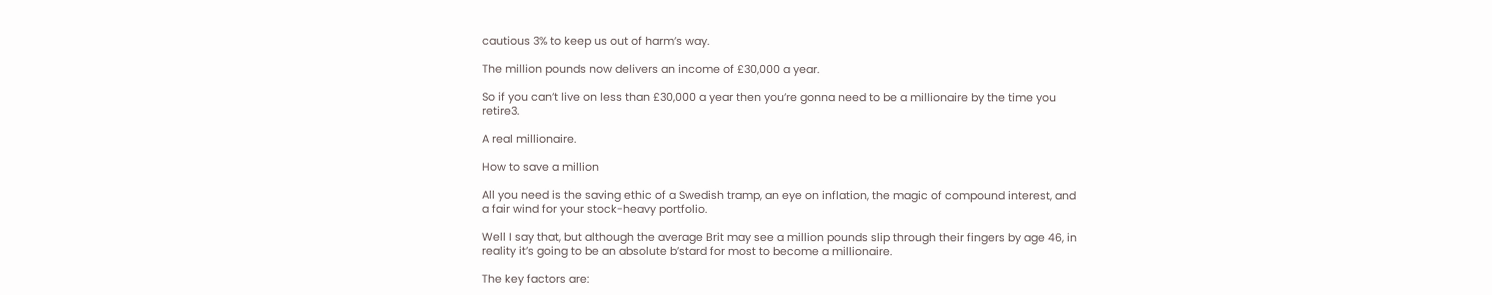cautious 3% to keep us out of harm’s way.

The million pounds now delivers an income of £30,000 a year.

So if you can’t live on less than £30,000 a year then you’re gonna need to be a millionaire by the time you retire3.

A real millionaire.

How to save a million

All you need is the saving ethic of a Swedish tramp, an eye on inflation, the magic of compound interest, and a fair wind for your stock-heavy portfolio.

Well I say that, but although the average Brit may see a million pounds slip through their fingers by age 46, in reality it’s going to be an absolute b’stard for most to become a millionaire.

The key factors are: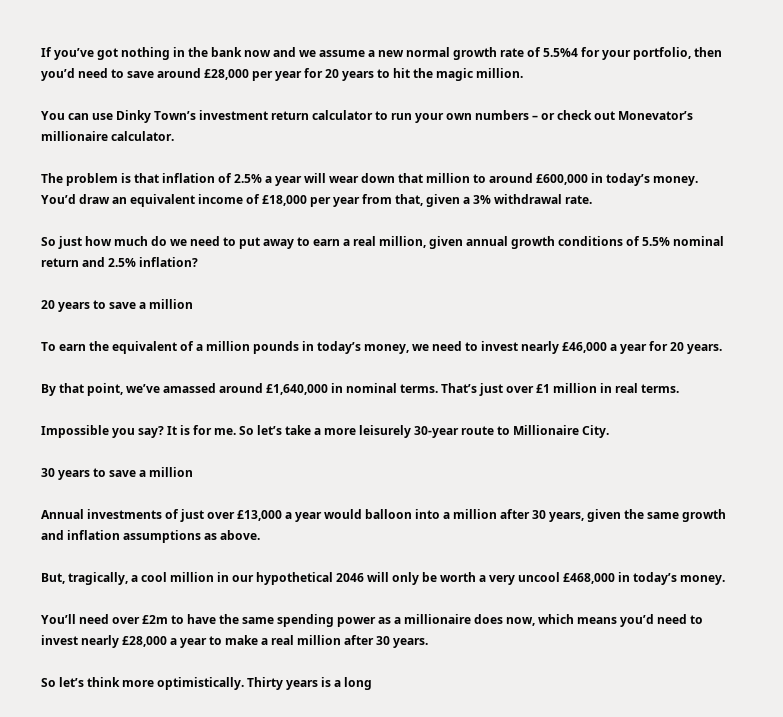If you’ve got nothing in the bank now and we assume a new normal growth rate of 5.5%4 for your portfolio, then you’d need to save around £28,000 per year for 20 years to hit the magic million.

You can use Dinky Town’s investment return calculator to run your own numbers – or check out Monevator’s millionaire calculator.

The problem is that inflation of 2.5% a year will wear down that million to around £600,000 in today’s money. You’d draw an equivalent income of £18,000 per year from that, given a 3% withdrawal rate.

So just how much do we need to put away to earn a real million, given annual growth conditions of 5.5% nominal return and 2.5% inflation?

20 years to save a million

To earn the equivalent of a million pounds in today’s money, we need to invest nearly £46,000 a year for 20 years.

By that point, we’ve amassed around £1,640,000 in nominal terms. That’s just over £1 million in real terms.

Impossible you say? It is for me. So let’s take a more leisurely 30-year route to Millionaire City.

30 years to save a million

Annual investments of just over £13,000 a year would balloon into a million after 30 years, given the same growth and inflation assumptions as above.

But, tragically, a cool million in our hypothetical 2046 will only be worth a very uncool £468,000 in today’s money.

You’ll need over £2m to have the same spending power as a millionaire does now, which means you’d need to invest nearly £28,000 a year to make a real million after 30 years.

So let’s think more optimistically. Thirty years is a long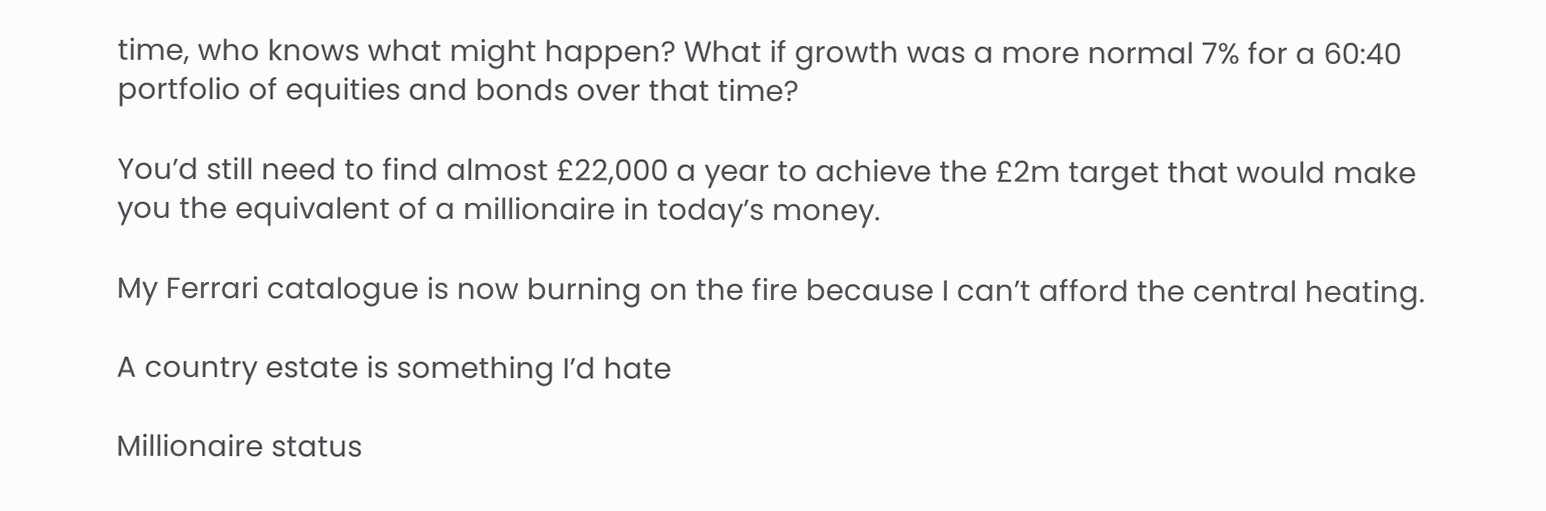time, who knows what might happen? What if growth was a more normal 7% for a 60:40 portfolio of equities and bonds over that time?

You’d still need to find almost £22,000 a year to achieve the £2m target that would make you the equivalent of a millionaire in today’s money.

My Ferrari catalogue is now burning on the fire because I can’t afford the central heating.

A country estate is something I’d hate

Millionaire status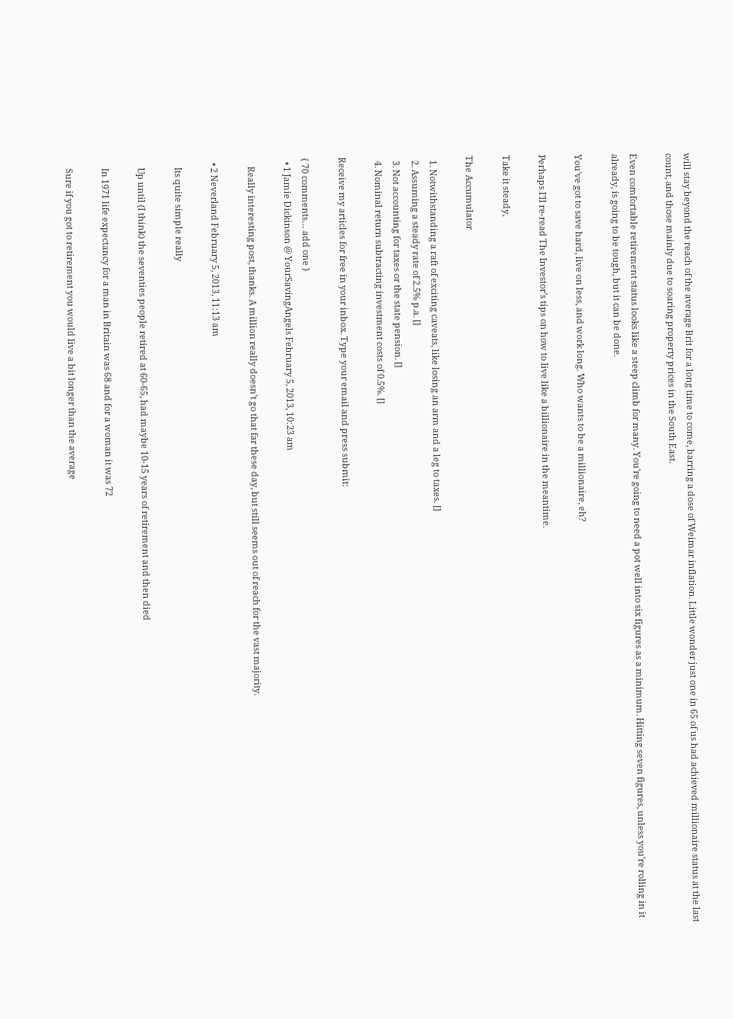will stay beyond the reach of the average Brit for a long time to come, barring a dose of Weimar inflation. Little wonder just one in 65 of us had achieved millionaire status at the last count, and those mainly due to soaring property prices in the South East.

Even comfortable retirement status looks like a steep climb for many. You’re going to need a pot well into six figures as a minimum. Hitting seven figures, unless you’re rolling in it already, is going to be tough, but it can be done.

You’ve got to save hard, live on less, and work long. Who wants to be a millionaire, eh?

Perhaps I’ll re-read The Investor’s tips on how to live like a billionaire in the meantime.

Take it steady,

The Accumulator

  1. Notwithstanding a raft of exciting caveats, like losing an arm and a leg to taxes. []
  2. Assuming a steady rate of 2.5% p.a. []
  3. Not accounting for taxes or the state pension. []
  4. Nominal return subtracting investment costs of 0.5%. []

Receive my articles for free in your inbox. Type your email and press submit:

{ 70 comments… add one }
  • 1 Jamie Dickinson @ YourSavingAngels February 5, 2013, 10:23 am

    Really interesting post, thanks. A million really doesn’t go that far these day, but still seems out of reach for the vast majority.

  • 2 Neverland February 5, 2013, 11:13 am

    Its quite simple really

    Up until (I think) the seventies people retired at 60-65, had maybe 10-15 years of retirement and then died

    In 1971 life expectancy for a man in Britain was 68 and for a woman it was 72

    Sure if you got to retirement you would live a bit longer than the average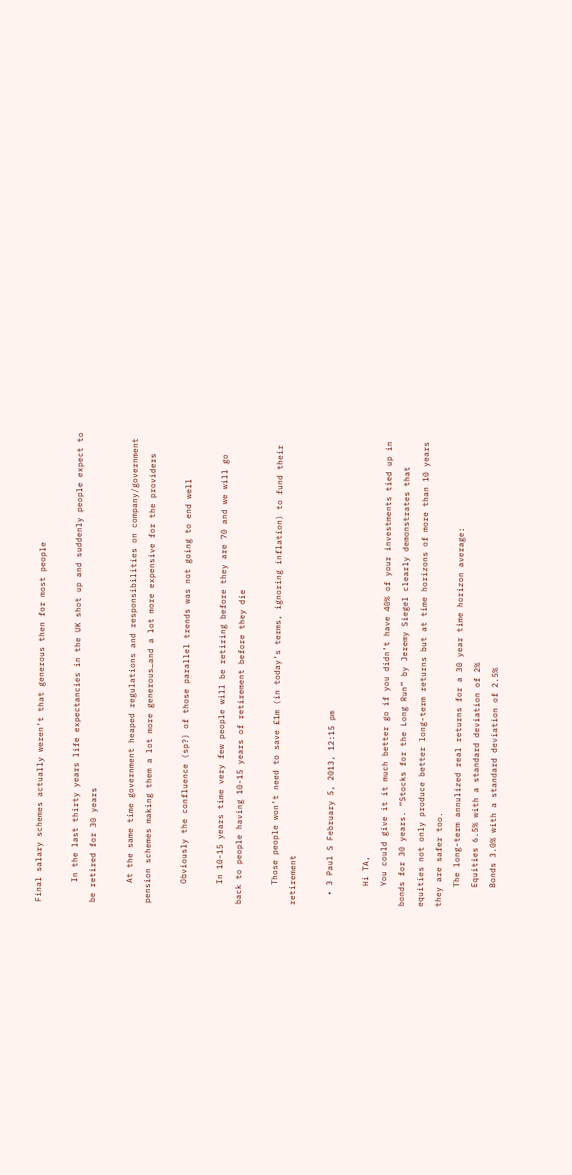Final salary schemes actually weren’t that generous then for most people

    In the last thirty years life expectancies in the UK shot up and suddenly people expect to be retired for 30 years

    At the same time government heaped regulations and responsibilities on company/government pension schemes making them a lot more generous…and a lot more expensive for the providers

    Obviously the confluence (sp?) of those parallel trends was not going to end well

    In 10-15 years time very few people will be retiring before they are 70 and we will go back to people having 10-15 years of retirement before they die

    Those people won’t need to save £1m (in today’s terms, ignoring inflation) to fund their retirement

  • 3 Paul S February 5, 2013, 12:15 pm

    Hi TA,
    You could give it it much better go if you didn’t have 40% of your investments tied up in bonds for 30 years. “Stocks for the Long Run” by Jeremy Siegel clearly demonstrates that equities not only produce better long-term returns but at time horizons of more than 10 years they are safer too.
    The long-term annulized real returns for a 30 year time horizon average:
    Equities 6.5% with a standard deviation of 2%
    Bonds 3.0% with a standard deviation of 2.5%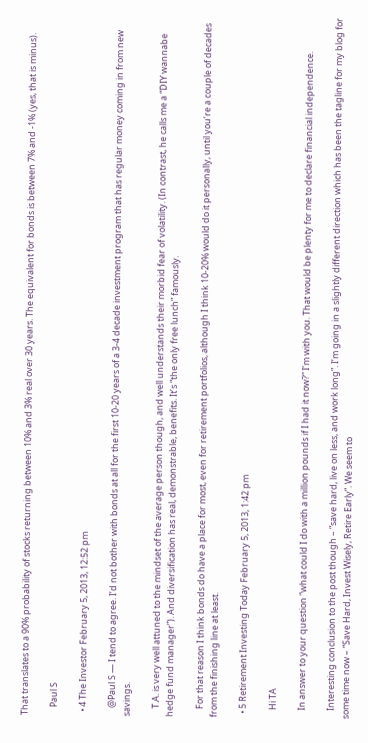That translates to a 90% probability of stocks returning between 10% and 3% real over 30 years. The equivalent for bonds is between 7% and -1% (yes, that is minus).

    Paul S

  • 4 The Investor February 5, 2013, 12:52 pm

    @Paul S — I tend to agree. I’d not bother with bonds at all for the first 10-20 years of a 3-4 decade investment program that has regular money coming in from new savings.

    T.A. is very well attuned to the mindset of the average person though, and well understands their morbid fear of volatility. (In contrast, he calls me a “DIY wannabe hedge fund manager”). And diversification has real, demonstrable, benefits. It’s “the only free lunch” famously.

    For that reason I think bonds do have a place for most, even for retirement portfolios, although I think 10-20% would do it personally, until you’re a couple of decades from the finishing line at least.

  • 5 Retirement Investing Today February 5, 2013, 1:42 pm

    Hi TA

    In answer to your question “what could I do with a million pounds if I had it now?” I’m with you. That would be plenty for me to declare financial independence.

    Interesting conclusion to the post though – “save hard, live on less, and work long”. I’m going in a slightly different direction which has been the tagline for my blog for some time now – “Save Hard, Invest Wisely, Retire Early”. We seem to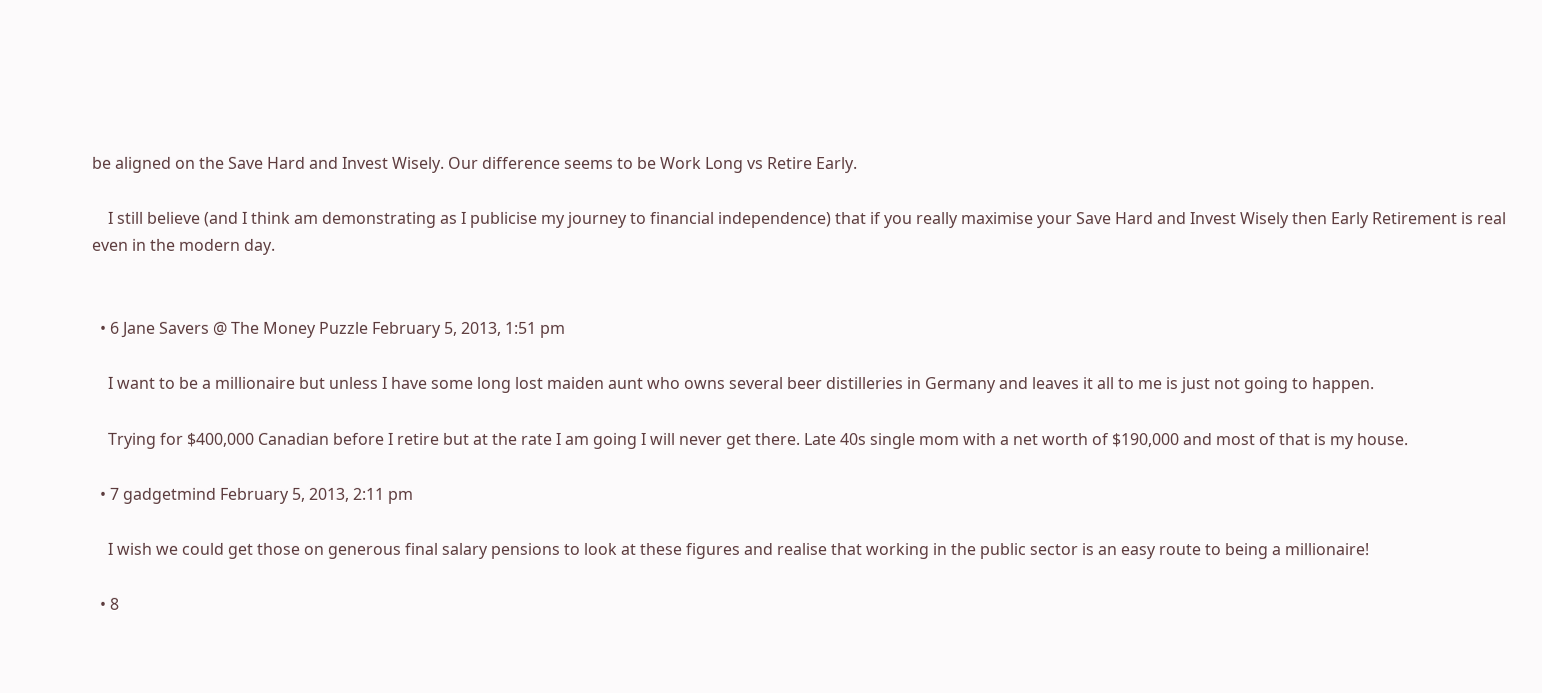be aligned on the Save Hard and Invest Wisely. Our difference seems to be Work Long vs Retire Early.

    I still believe (and I think am demonstrating as I publicise my journey to financial independence) that if you really maximise your Save Hard and Invest Wisely then Early Retirement is real even in the modern day.


  • 6 Jane Savers @ The Money Puzzle February 5, 2013, 1:51 pm

    I want to be a millionaire but unless I have some long lost maiden aunt who owns several beer distilleries in Germany and leaves it all to me is just not going to happen.

    Trying for $400,000 Canadian before I retire but at the rate I am going I will never get there. Late 40s single mom with a net worth of $190,000 and most of that is my house.

  • 7 gadgetmind February 5, 2013, 2:11 pm

    I wish we could get those on generous final salary pensions to look at these figures and realise that working in the public sector is an easy route to being a millionaire!

  • 8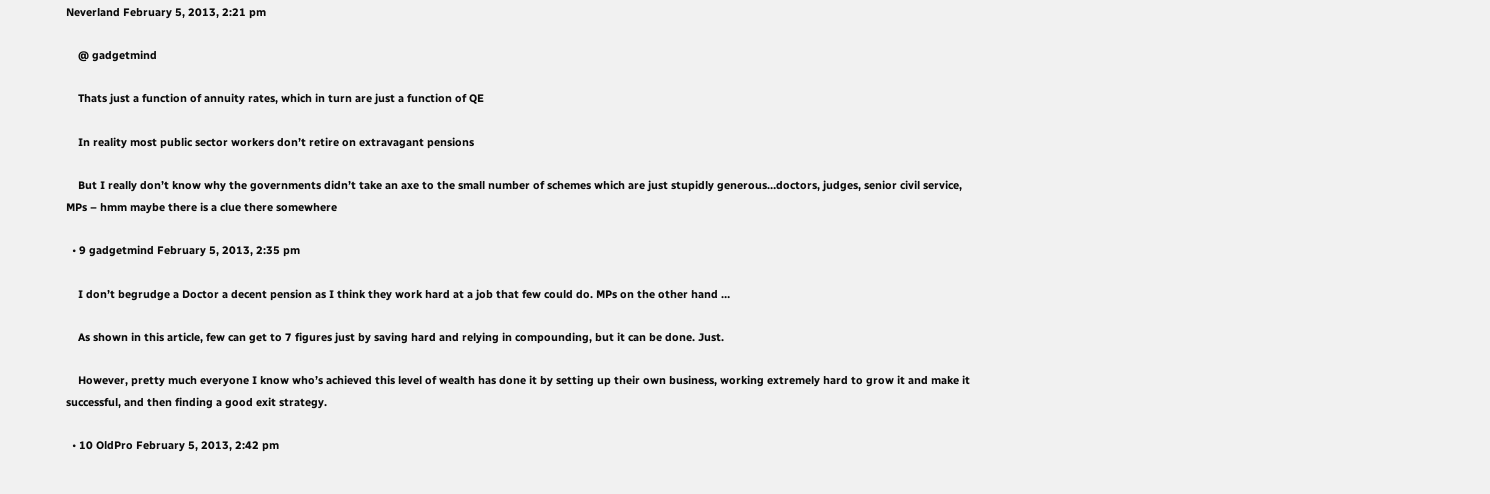Neverland February 5, 2013, 2:21 pm

    @ gadgetmind

    Thats just a function of annuity rates, which in turn are just a function of QE

    In reality most public sector workers don’t retire on extravagant pensions

    But I really don’t know why the governments didn’t take an axe to the small number of schemes which are just stupidly generous…doctors, judges, senior civil service, MPs – hmm maybe there is a clue there somewhere

  • 9 gadgetmind February 5, 2013, 2:35 pm

    I don’t begrudge a Doctor a decent pension as I think they work hard at a job that few could do. MPs on the other hand …

    As shown in this article, few can get to 7 figures just by saving hard and relying in compounding, but it can be done. Just.

    However, pretty much everyone I know who’s achieved this level of wealth has done it by setting up their own business, working extremely hard to grow it and make it successful, and then finding a good exit strategy.

  • 10 OldPro February 5, 2013, 2:42 pm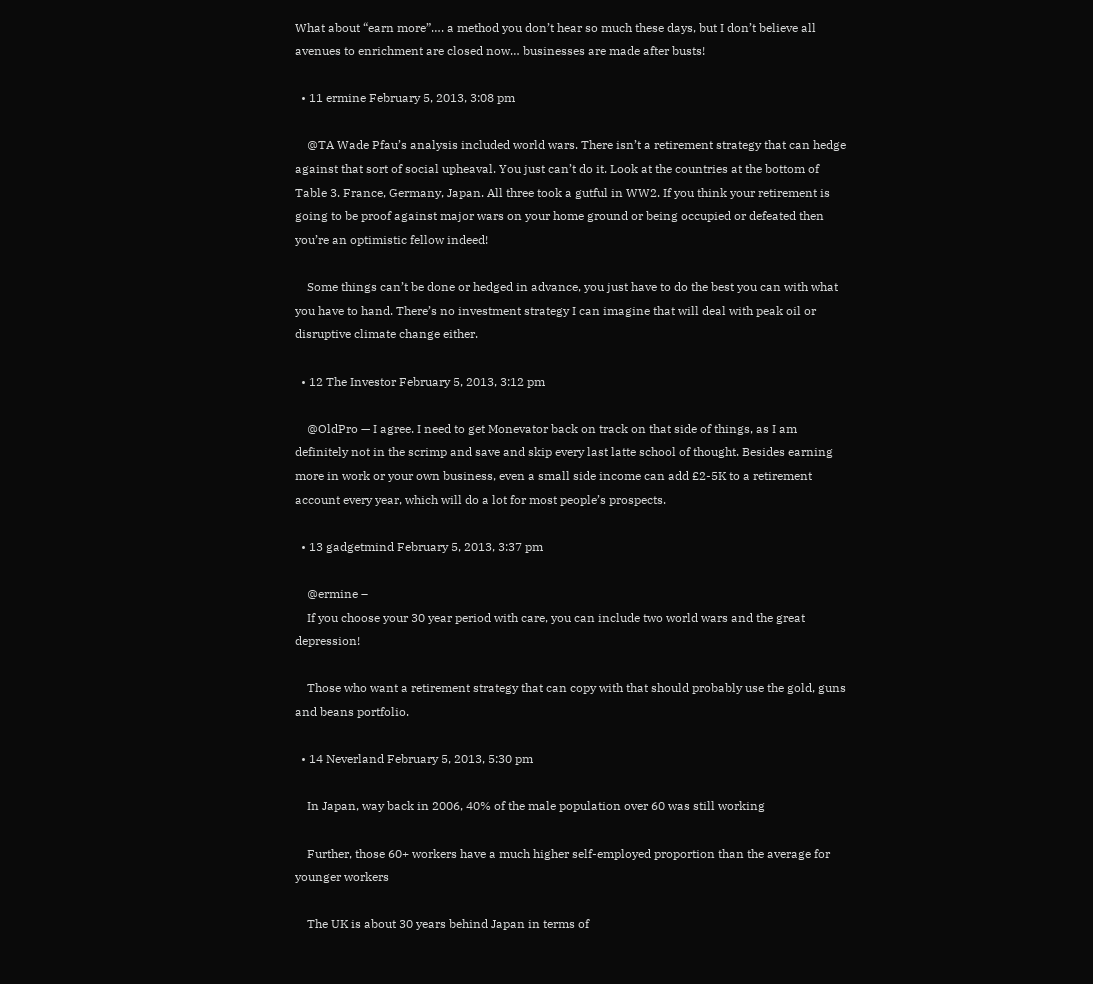What about “earn more”…. a method you don’t hear so much these days, but I don’t believe all avenues to enrichment are closed now… businesses are made after busts!

  • 11 ermine February 5, 2013, 3:08 pm

    @TA Wade Pfau’s analysis included world wars. There isn’t a retirement strategy that can hedge against that sort of social upheaval. You just can’t do it. Look at the countries at the bottom of Table 3. France, Germany, Japan. All three took a gutful in WW2. If you think your retirement is going to be proof against major wars on your home ground or being occupied or defeated then you’re an optimistic fellow indeed!

    Some things can’t be done or hedged in advance, you just have to do the best you can with what you have to hand. There’s no investment strategy I can imagine that will deal with peak oil or disruptive climate change either.

  • 12 The Investor February 5, 2013, 3:12 pm

    @OldPro — I agree. I need to get Monevator back on track on that side of things, as I am definitely not in the scrimp and save and skip every last latte school of thought. Besides earning more in work or your own business, even a small side income can add £2-5K to a retirement account every year, which will do a lot for most people’s prospects.

  • 13 gadgetmind February 5, 2013, 3:37 pm

    @ermine –
    If you choose your 30 year period with care, you can include two world wars and the great depression!

    Those who want a retirement strategy that can copy with that should probably use the gold, guns and beans portfolio.

  • 14 Neverland February 5, 2013, 5:30 pm

    In Japan, way back in 2006, 40% of the male population over 60 was still working

    Further, those 60+ workers have a much higher self-employed proportion than the average for younger workers

    The UK is about 30 years behind Japan in terms of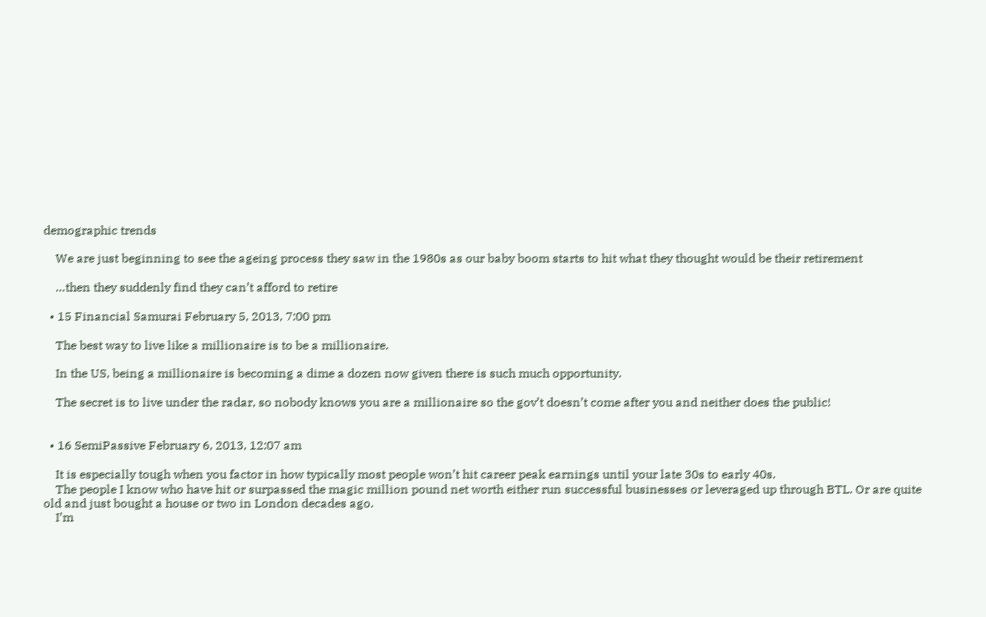demographic trends

    We are just beginning to see the ageing process they saw in the 1980s as our baby boom starts to hit what they thought would be their retirement

    …then they suddenly find they can’t afford to retire

  • 15 Financial Samurai February 5, 2013, 7:00 pm

    The best way to live like a millionaire is to be a millionaire.

    In the US, being a millionaire is becoming a dime a dozen now given there is such much opportunity.

    The secret is to live under the radar, so nobody knows you are a millionaire so the gov’t doesn’t come after you and neither does the public!


  • 16 SemiPassive February 6, 2013, 12:07 am

    It is especially tough when you factor in how typically most people won’t hit career peak earnings until your late 30s to early 40s.
    The people I know who have hit or surpassed the magic million pound net worth either run successful businesses or leveraged up through BTL. Or are quite old and just bought a house or two in London decades ago.
    I’m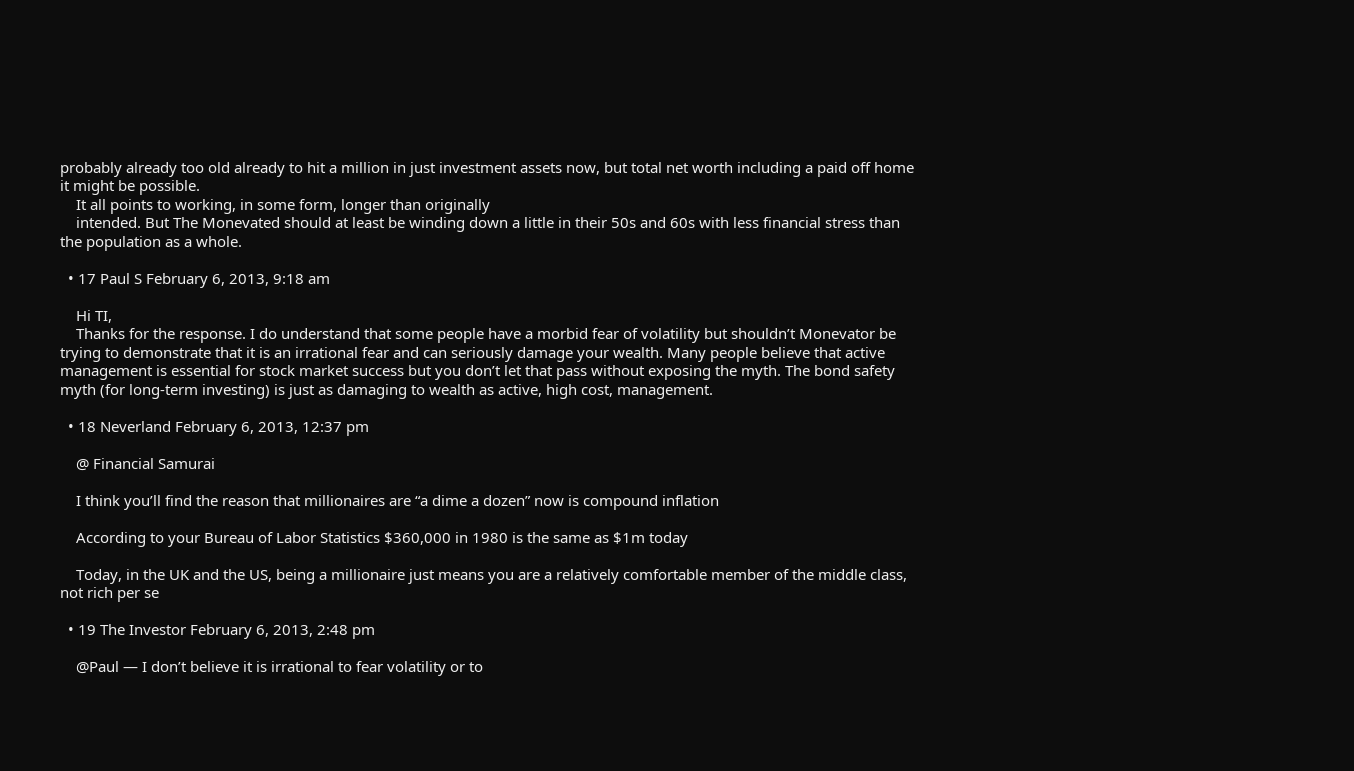probably already too old already to hit a million in just investment assets now, but total net worth including a paid off home it might be possible.
    It all points to working, in some form, longer than originally
    intended. But The Monevated should at least be winding down a little in their 50s and 60s with less financial stress than the population as a whole.

  • 17 Paul S February 6, 2013, 9:18 am

    Hi TI,
    Thanks for the response. I do understand that some people have a morbid fear of volatility but shouldn’t Monevator be trying to demonstrate that it is an irrational fear and can seriously damage your wealth. Many people believe that active management is essential for stock market success but you don’t let that pass without exposing the myth. The bond safety myth (for long-term investing) is just as damaging to wealth as active, high cost, management.

  • 18 Neverland February 6, 2013, 12:37 pm

    @ Financial Samurai

    I think you’ll find the reason that millionaires are “a dime a dozen” now is compound inflation

    According to your Bureau of Labor Statistics $360,000 in 1980 is the same as $1m today

    Today, in the UK and the US, being a millionaire just means you are a relatively comfortable member of the middle class, not rich per se

  • 19 The Investor February 6, 2013, 2:48 pm

    @Paul — I don’t believe it is irrational to fear volatility or to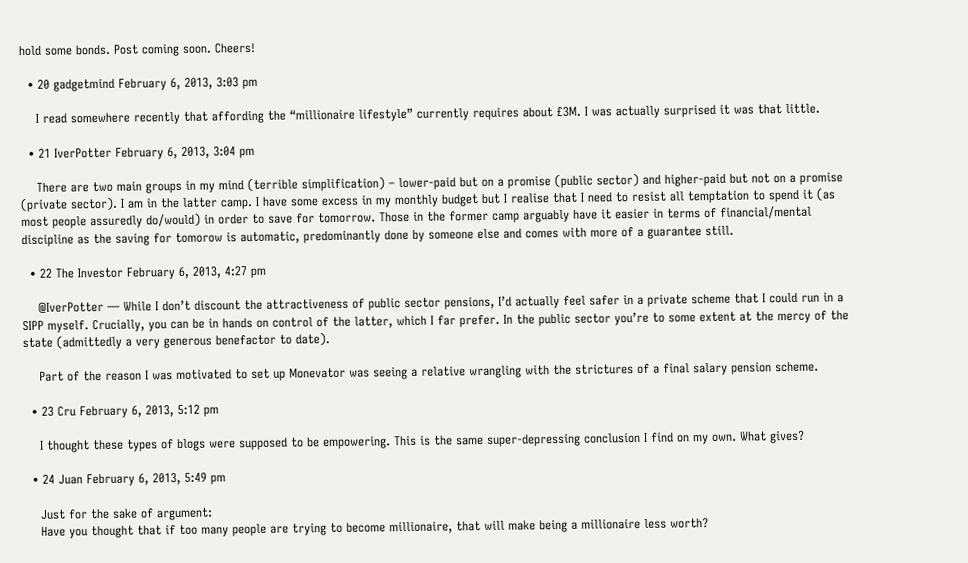hold some bonds. Post coming soon. Cheers!

  • 20 gadgetmind February 6, 2013, 3:03 pm

    I read somewhere recently that affording the “millionaire lifestyle” currently requires about £3M. I was actually surprised it was that little.

  • 21 IverPotter February 6, 2013, 3:04 pm

    There are two main groups in my mind (terrible simplification) – lower-paid but on a promise (public sector) and higher-paid but not on a promise (private sector). I am in the latter camp. I have some excess in my monthly budget but I realise that I need to resist all temptation to spend it (as most people assuredly do/would) in order to save for tomorrow. Those in the former camp arguably have it easier in terms of financial/mental discipline as the saving for tomorow is automatic, predominantly done by someone else and comes with more of a guarantee still.

  • 22 The Investor February 6, 2013, 4:27 pm

    @IverPotter — While I don’t discount the attractiveness of public sector pensions, I’d actually feel safer in a private scheme that I could run in a SIPP myself. Crucially, you can be in hands on control of the latter, which I far prefer. In the public sector you’re to some extent at the mercy of the state (admittedly a very generous benefactor to date).

    Part of the reason I was motivated to set up Monevator was seeing a relative wrangling with the strictures of a final salary pension scheme.

  • 23 Cru February 6, 2013, 5:12 pm

    I thought these types of blogs were supposed to be empowering. This is the same super-depressing conclusion I find on my own. What gives?

  • 24 Juan February 6, 2013, 5:49 pm

    Just for the sake of argument:
    Have you thought that if too many people are trying to become millionaire, that will make being a millionaire less worth?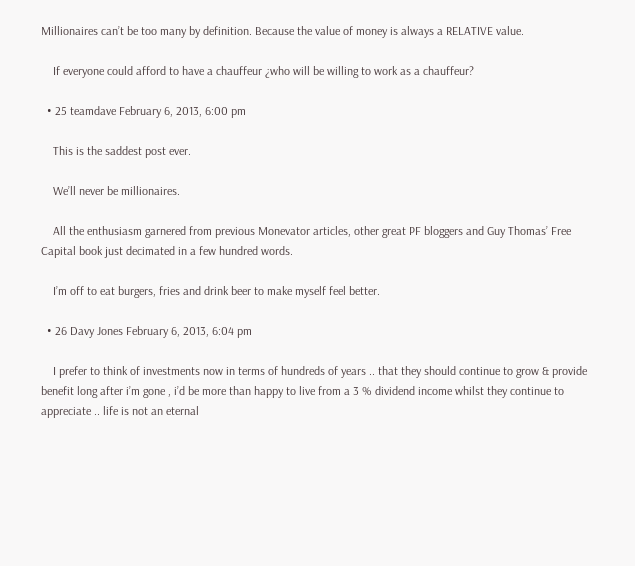Millionaires can’t be too many by definition. Because the value of money is always a RELATIVE value.

    If everyone could afford to have a chauffeur ¿who will be willing to work as a chauffeur?

  • 25 teamdave February 6, 2013, 6:00 pm

    This is the saddest post ever.

    We’ll never be millionaires.

    All the enthusiasm garnered from previous Monevator articles, other great PF bloggers and Guy Thomas’ Free Capital book just decimated in a few hundred words.

    I’m off to eat burgers, fries and drink beer to make myself feel better.

  • 26 Davy Jones February 6, 2013, 6:04 pm

    I prefer to think of investments now in terms of hundreds of years .. that they should continue to grow & provide benefit long after i’m gone , i’d be more than happy to live from a 3 % dividend income whilst they continue to appreciate .. life is not an eternal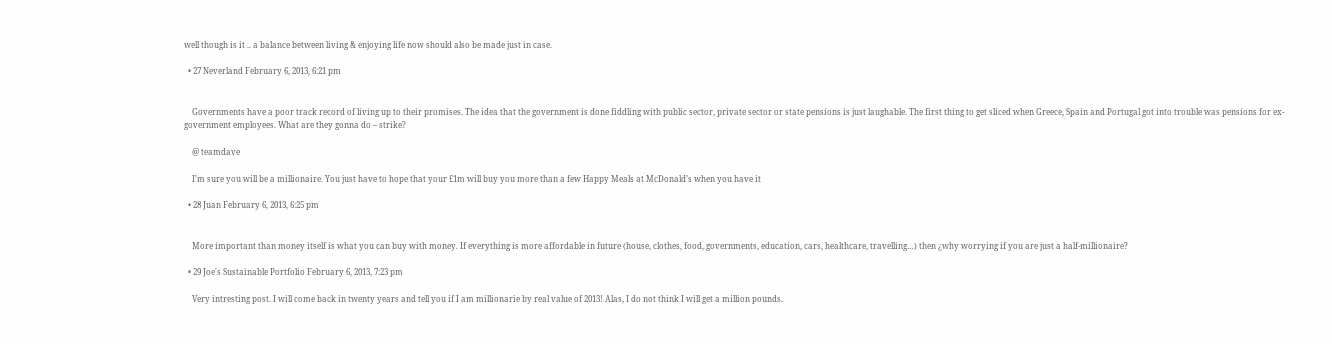well though is it .. a balance between living & enjoying life now should also be made just in case.

  • 27 Neverland February 6, 2013, 6:21 pm


    Governments have a poor track record of living up to their promises. The idea that the government is done fiddling with public sector, private sector or state pensions is just laughable. The first thing to get sliced when Greece, Spain and Portugal got into trouble was pensions for ex-government employees. What are they gonna do – strike?

    @ teamdave

    I’m sure you will be a millionaire. You just have to hope that your £1m will buy you more than a few Happy Meals at McDonald’s when you have it

  • 28 Juan February 6, 2013, 6:25 pm


    More important than money itself is what you can buy with money. If everything is more affordable in future (house, clothes, food, governments, education, cars, healthcare, travelling…) then ¿why worrying if you are just a half-millionaire?

  • 29 Joe's Sustainable Portfolio February 6, 2013, 7:23 pm

    Very intresting post. I will come back in twenty years and tell you if I am millionarie by real value of 2013! Alas, I do not think I will get a million pounds.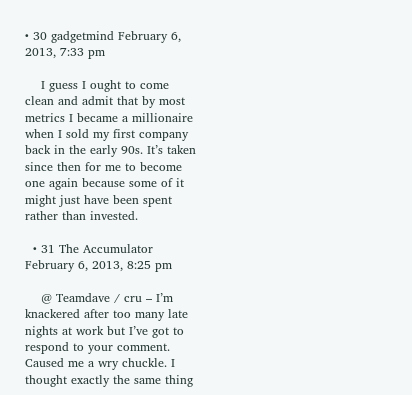• 30 gadgetmind February 6, 2013, 7:33 pm

    I guess I ought to come clean and admit that by most metrics I became a millionaire when I sold my first company back in the early 90s. It’s taken since then for me to become one again because some of it might just have been spent rather than invested.

  • 31 The Accumulator February 6, 2013, 8:25 pm

    @ Teamdave / cru – I’m knackered after too many late nights at work but I’ve got to respond to your comment. Caused me a wry chuckle. I thought exactly the same thing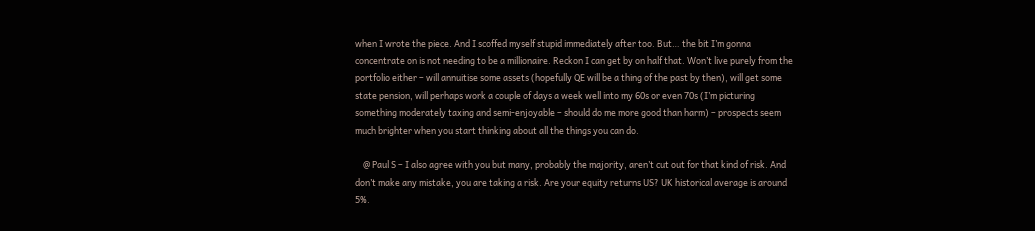when I wrote the piece. And I scoffed myself stupid immediately after too. But… the bit I’m gonna concentrate on is not needing to be a millionaire. Reckon I can get by on half that. Won’t live purely from the portfolio either – will annuitise some assets (hopefully QE will be a thing of the past by then), will get some state pension, will perhaps work a couple of days a week well into my 60s or even 70s (I’m picturing something moderately taxing and semi-enjoyable – should do me more good than harm) – prospects seem much brighter when you start thinking about all the things you can do.

    @ Paul S – I also agree with you but many, probably the majority, aren’t cut out for that kind of risk. And don’t make any mistake, you are taking a risk. Are your equity returns US? UK historical average is around 5%.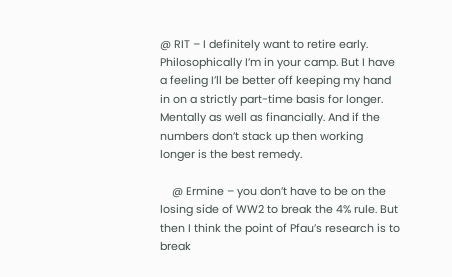@ RIT – I definitely want to retire early. Philosophically I’m in your camp. But I have a feeling I’ll be better off keeping my hand in on a strictly part-time basis for longer. Mentally as well as financially. And if the numbers don’t stack up then working longer is the best remedy.

    @ Ermine – you don’t have to be on the losing side of WW2 to break the 4% rule. But then I think the point of Pfau’s research is to break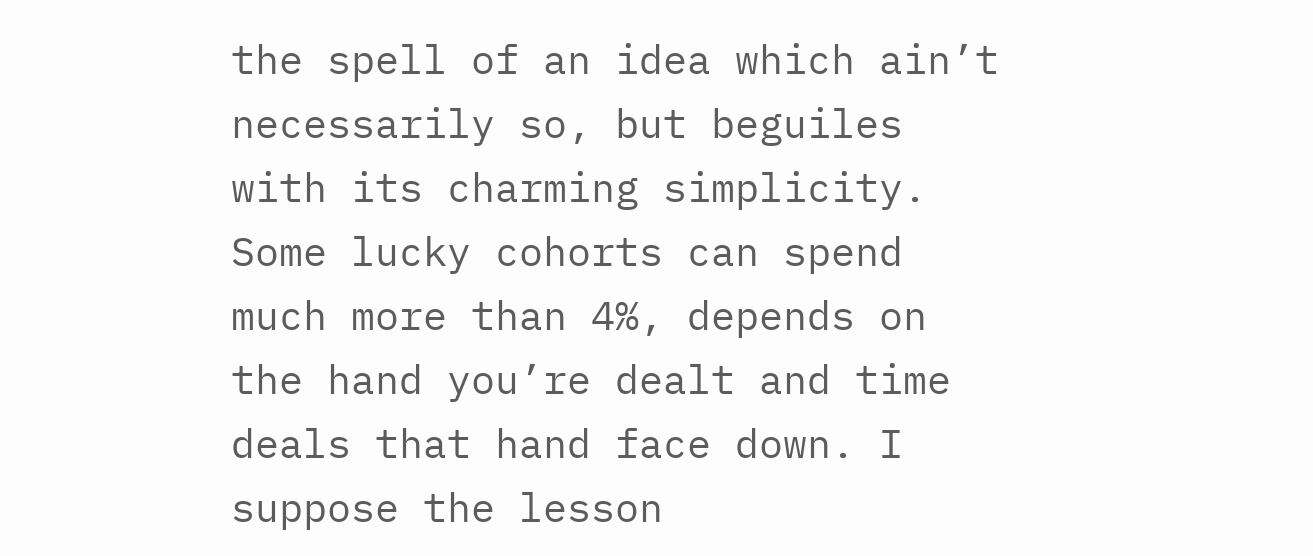the spell of an idea which ain’t necessarily so, but beguiles with its charming simplicity. Some lucky cohorts can spend much more than 4%, depends on the hand you’re dealt and time deals that hand face down. I suppose the lesson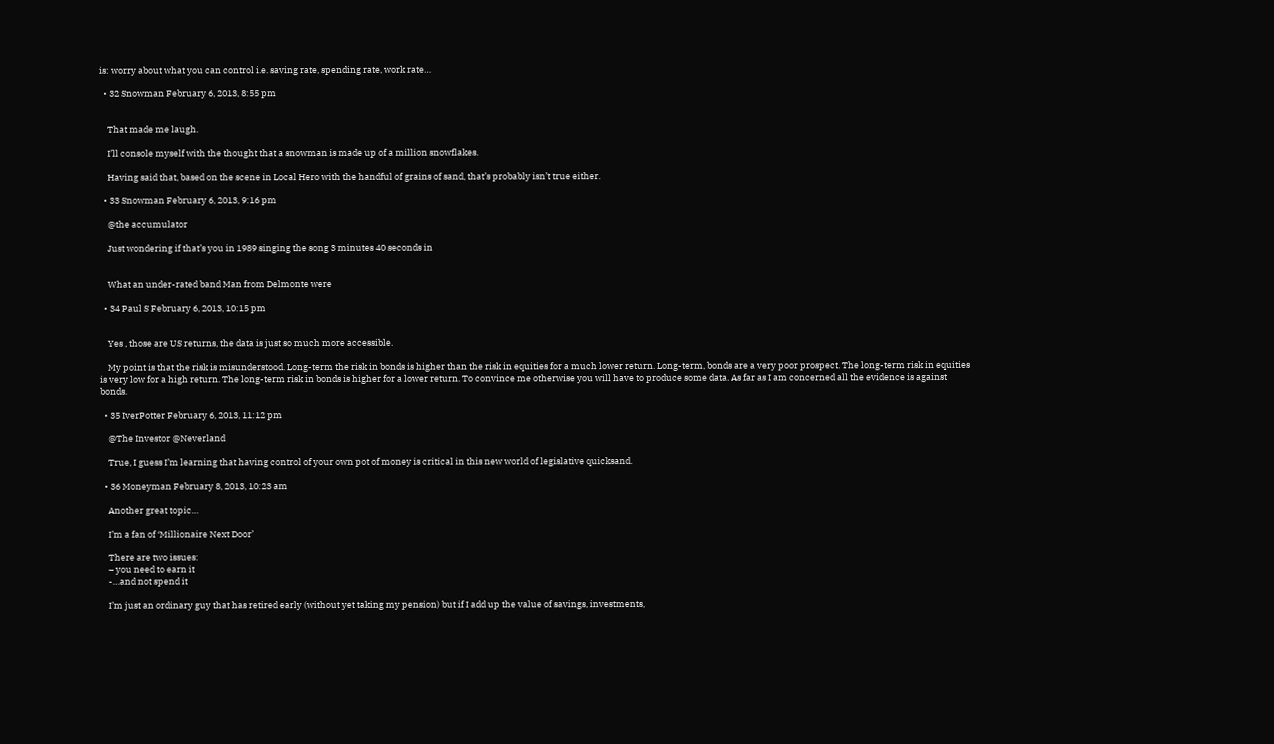is: worry about what you can control i.e. saving rate, spending rate, work rate…

  • 32 Snowman February 6, 2013, 8:55 pm


    That made me laugh.

    I’ll console myself with the thought that a snowman is made up of a million snowflakes.

    Having said that, based on the scene in Local Hero with the handful of grains of sand, that’s probably isn’t true either.

  • 33 Snowman February 6, 2013, 9:16 pm

    @the accumulator

    Just wondering if that’s you in 1989 singing the song 3 minutes 40 seconds in


    What an under-rated band Man from Delmonte were

  • 34 Paul S February 6, 2013, 10:15 pm


    Yes , those are US returns, the data is just so much more accessible.

    My point is that the risk is misunderstood. Long-term the risk in bonds is higher than the risk in equities for a much lower return. Long-term, bonds are a very poor prospect. The long-term risk in equities is very low for a high return. The long-term risk in bonds is higher for a lower return. To convince me otherwise you will have to produce some data. As far as I am concerned all the evidence is against bonds.

  • 35 IverPotter February 6, 2013, 11:12 pm

    @The Investor @Neverland

    True, I guess I’m learning that having control of your own pot of money is critical in this new world of legislative quicksand.

  • 36 Moneyman February 8, 2013, 10:23 am

    Another great topic…

    I’m a fan of ‘Millionaire Next Door’

    There are two issues:
    – you need to earn it
    -…and not spend it

    I’m just an ordinary guy that has retired early (without yet taking my pension) but if I add up the value of savings, investments,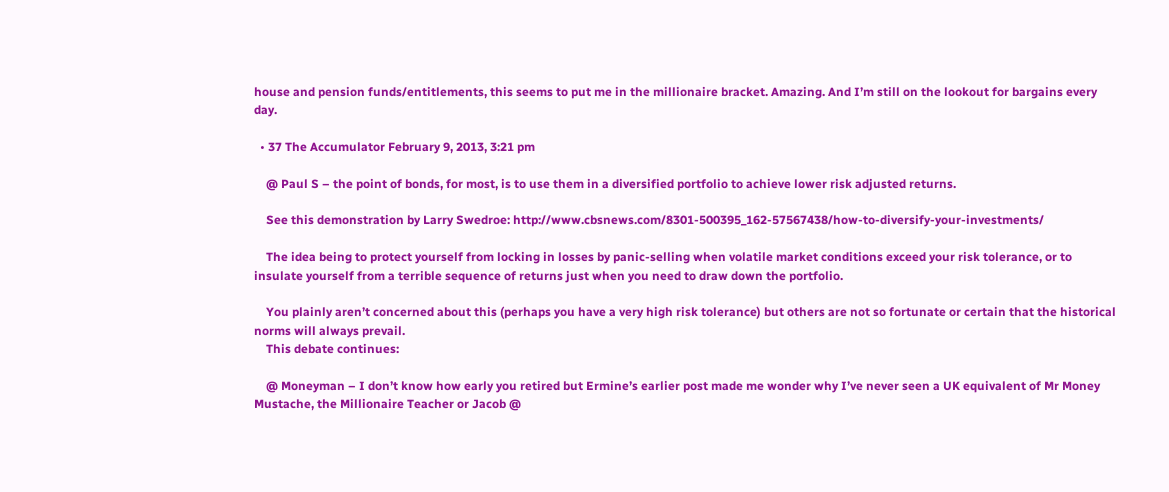house and pension funds/entitlements, this seems to put me in the millionaire bracket. Amazing. And I’m still on the lookout for bargains every day.

  • 37 The Accumulator February 9, 2013, 3:21 pm

    @ Paul S – the point of bonds, for most, is to use them in a diversified portfolio to achieve lower risk adjusted returns.

    See this demonstration by Larry Swedroe: http://www.cbsnews.com/8301-500395_162-57567438/how-to-diversify-your-investments/

    The idea being to protect yourself from locking in losses by panic-selling when volatile market conditions exceed your risk tolerance, or to insulate yourself from a terrible sequence of returns just when you need to draw down the portfolio.

    You plainly aren’t concerned about this (perhaps you have a very high risk tolerance) but others are not so fortunate or certain that the historical norms will always prevail.
    This debate continues:

    @ Moneyman – I don’t know how early you retired but Ermine’s earlier post made me wonder why I’ve never seen a UK equivalent of Mr Money Mustache, the Millionaire Teacher or Jacob @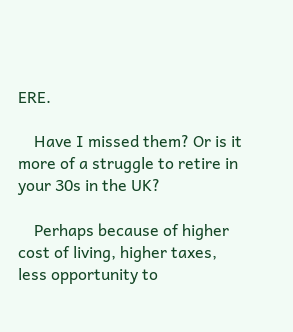ERE.

    Have I missed them? Or is it more of a struggle to retire in your 30s in the UK?

    Perhaps because of higher cost of living, higher taxes, less opportunity to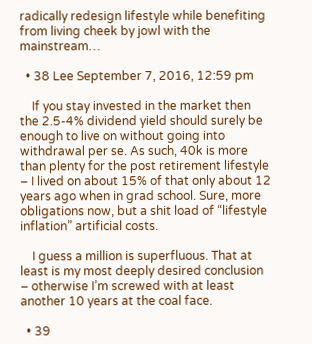radically redesign lifestyle while benefiting from living cheek by jowl with the mainstream…

  • 38 Lee September 7, 2016, 12:59 pm

    If you stay invested in the market then the 2.5-4% dividend yield should surely be enough to live on without going into withdrawal per se. As such, 40k is more than plenty for the post retirement lifestyle – I lived on about 15% of that only about 12 years ago when in grad school. Sure, more obligations now, but a shit load of “lifestyle inflation” artificial costs.

    I guess a million is superfluous. That at least is my most deeply desired conclusion – otherwise I’m screwed with at least another 10 years at the coal face.

  • 39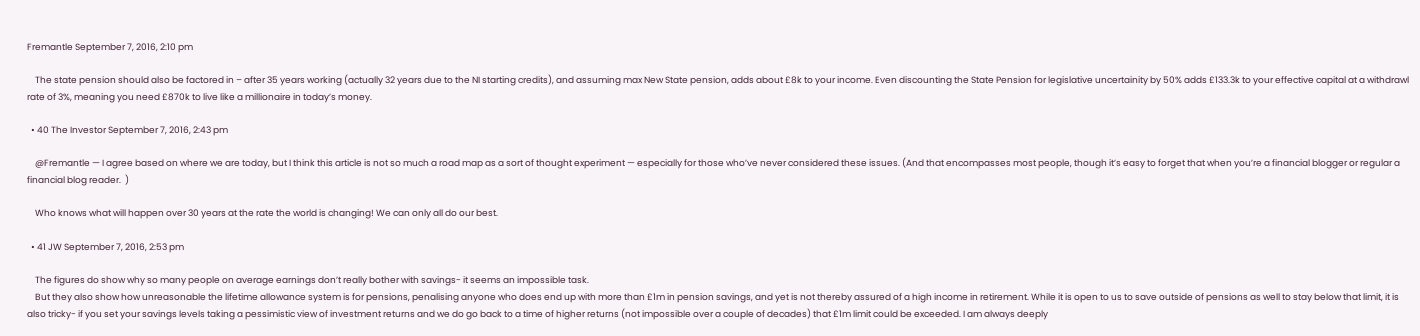Fremantle September 7, 2016, 2:10 pm

    The state pension should also be factored in – after 35 years working (actually 32 years due to the NI starting credits), and assuming max New State pension, adds about £8k to your income. Even discounting the State Pension for legislative uncertainity by 50% adds £133.3k to your effective capital at a withdrawl rate of 3%, meaning you need £870k to live like a millionaire in today’s money.

  • 40 The Investor September 7, 2016, 2:43 pm

    @Fremantle — I agree based on where we are today, but I think this article is not so much a road map as a sort of thought experiment — especially for those who’ve never considered these issues. (And that encompasses most people, though it’s easy to forget that when you’re a financial blogger or regular a financial blog reader.  )

    Who knows what will happen over 30 years at the rate the world is changing! We can only all do our best.

  • 41 JW September 7, 2016, 2:53 pm

    The figures do show why so many people on average earnings don’t really bother with savings- it seems an impossible task.
    But they also show how unreasonable the lifetime allowance system is for pensions, penalising anyone who does end up with more than £1m in pension savings, and yet is not thereby assured of a high income in retirement. While it is open to us to save outside of pensions as well to stay below that limit, it is also tricky- if you set your savings levels taking a pessimistic view of investment returns and we do go back to a time of higher returns (not impossible over a couple of decades) that £1m limit could be exceeded. I am always deeply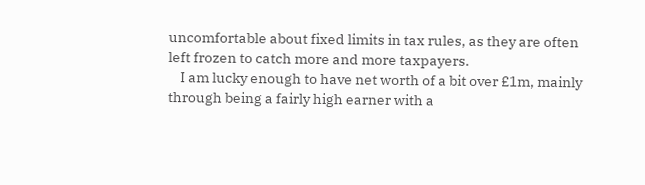uncomfortable about fixed limits in tax rules, as they are often left frozen to catch more and more taxpayers.
    I am lucky enough to have net worth of a bit over £1m, mainly through being a fairly high earner with a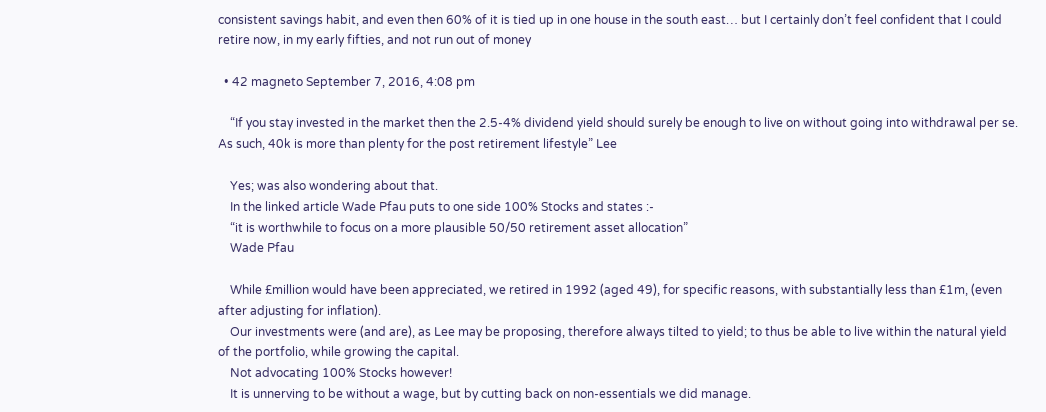consistent savings habit, and even then 60% of it is tied up in one house in the south east… but I certainly don’t feel confident that I could retire now, in my early fifties, and not run out of money

  • 42 magneto September 7, 2016, 4:08 pm

    “If you stay invested in the market then the 2.5-4% dividend yield should surely be enough to live on without going into withdrawal per se. As such, 40k is more than plenty for the post retirement lifestyle” Lee

    Yes; was also wondering about that.
    In the linked article Wade Pfau puts to one side 100% Stocks and states :-
    “it is worthwhile to focus on a more plausible 50/50 retirement asset allocation”
    Wade Pfau

    While £million would have been appreciated, we retired in 1992 (aged 49), for specific reasons, with substantially less than £1m, (even after adjusting for inflation).
    Our investments were (and are), as Lee may be proposing, therefore always tilted to yield; to thus be able to live within the natural yield of the portfolio, while growing the capital.
    Not advocating 100% Stocks however!
    It is unnerving to be without a wage, but by cutting back on non-essentials we did manage.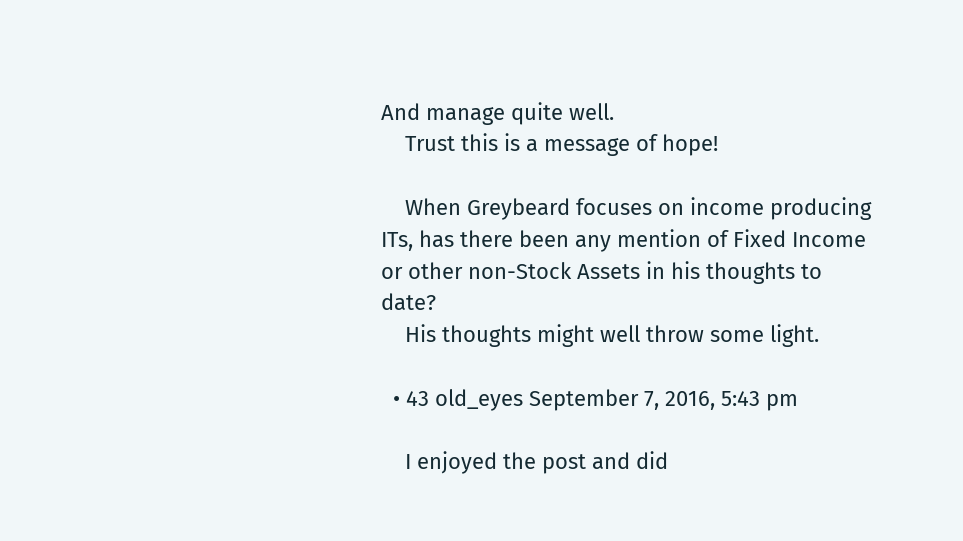And manage quite well.
    Trust this is a message of hope!

    When Greybeard focuses on income producing ITs, has there been any mention of Fixed Income or other non-Stock Assets in his thoughts to date?
    His thoughts might well throw some light.

  • 43 old_eyes September 7, 2016, 5:43 pm

    I enjoyed the post and did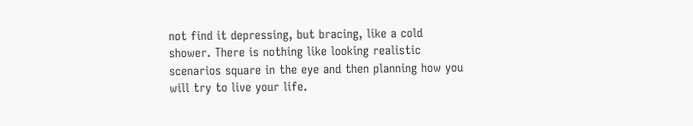not find it depressing, but bracing, like a cold shower. There is nothing like looking realistic scenarios square in the eye and then planning how you will try to live your life.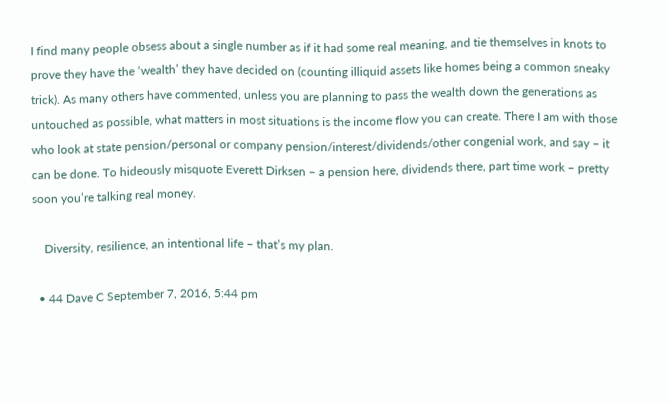I find many people obsess about a single number as if it had some real meaning, and tie themselves in knots to prove they have the ‘wealth’ they have decided on (counting illiquid assets like homes being a common sneaky trick). As many others have commented, unless you are planning to pass the wealth down the generations as untouched as possible, what matters in most situations is the income flow you can create. There I am with those who look at state pension/personal or company pension/interest/dividends/other congenial work, and say – it can be done. To hideously misquote Everett Dirksen – a pension here, dividends there, part time work – pretty soon you’re talking real money.

    Diversity, resilience, an intentional life – that’s my plan.

  • 44 Dave C September 7, 2016, 5:44 pm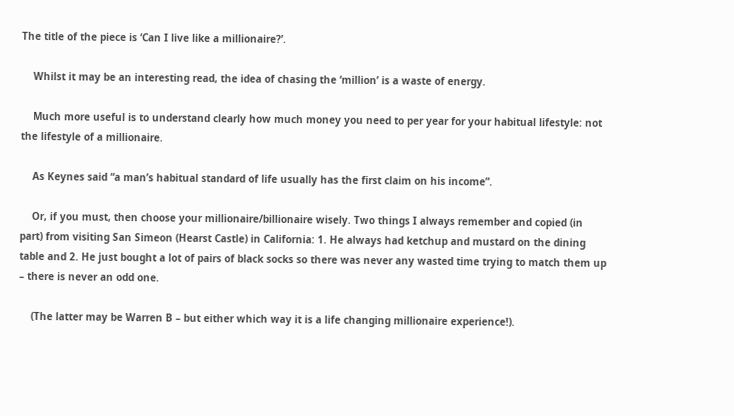The title of the piece is ‘Can I live like a millionaire?’.

    Whilst it may be an interesting read, the idea of chasing the ‘million’ is a waste of energy.

    Much more useful is to understand clearly how much money you need to per year for your habitual lifestyle: not the lifestyle of a millionaire.

    As Keynes said “a man’s habitual standard of life usually has the first claim on his income”.

    Or, if you must, then choose your millionaire/billionaire wisely. Two things I always remember and copied (in part) from visiting San Simeon (Hearst Castle) in California: 1. He always had ketchup and mustard on the dining table and 2. He just bought a lot of pairs of black socks so there was never any wasted time trying to match them up – there is never an odd one.

    (The latter may be Warren B – but either which way it is a life changing millionaire experience!).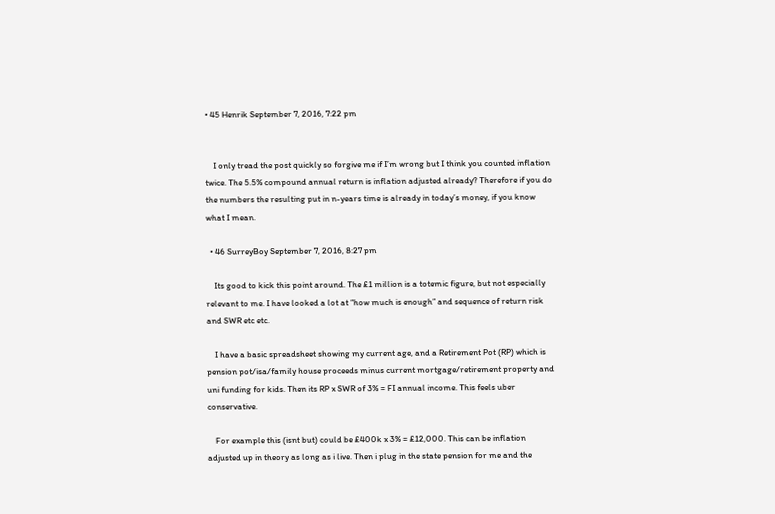• 45 Henrik September 7, 2016, 7:22 pm


    I only tread the post quickly so forgive me if I’m wrong but I think you counted inflation twice. The 5.5% compound annual return is inflation adjusted already? Therefore if you do the numbers the resulting put in n-years time is already in today’s money, if you know what I mean.

  • 46 SurreyBoy September 7, 2016, 8:27 pm

    Its good to kick this point around. The £1 million is a totemic figure, but not especially relevant to me. I have looked a lot at “how much is enough” and sequence of return risk and SWR etc etc.

    I have a basic spreadsheet showing my current age, and a Retirement Pot (RP) which is pension pot/isa/family house proceeds minus current mortgage/retirement property and uni funding for kids. Then its RP x SWR of 3% = FI annual income. This feels uber conservative.

    For example this (isnt but) could be £400k x 3% = £12,000. This can be inflation adjusted up in theory as long as i live. Then i plug in the state pension for me and the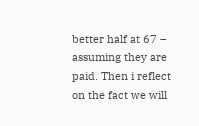better half at 67 – assuming they are paid. Then i reflect on the fact we will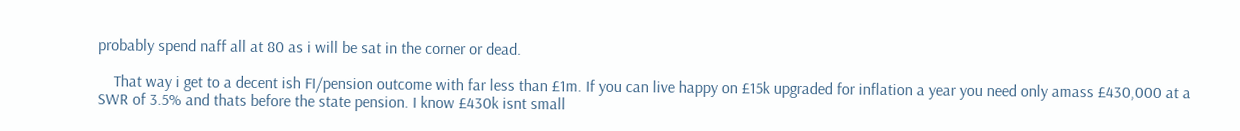probably spend naff all at 80 as i will be sat in the corner or dead.

    That way i get to a decent ish FI/pension outcome with far less than £1m. If you can live happy on £15k upgraded for inflation a year you need only amass £430,000 at a SWR of 3.5% and thats before the state pension. I know £430k isnt small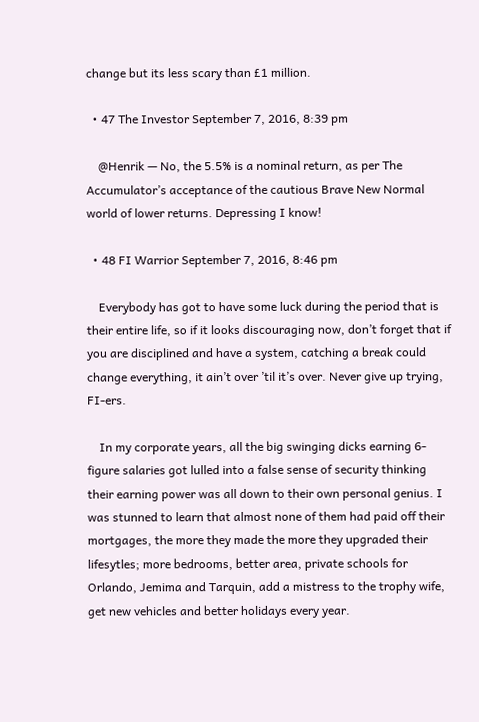change but its less scary than £1 million.

  • 47 The Investor September 7, 2016, 8:39 pm

    @Henrik — No, the 5.5% is a nominal return, as per The Accumulator’s acceptance of the cautious Brave New Normal world of lower returns. Depressing I know!

  • 48 FI Warrior September 7, 2016, 8:46 pm

    Everybody has got to have some luck during the period that is their entire life, so if it looks discouraging now, don’t forget that if you are disciplined and have a system, catching a break could change everything, it ain’t over ’til it’s over. Never give up trying, FI-ers.

    In my corporate years, all the big swinging dicks earning 6-figure salaries got lulled into a false sense of security thinking their earning power was all down to their own personal genius. I was stunned to learn that almost none of them had paid off their mortgages, the more they made the more they upgraded their lifesytles; more bedrooms, better area, private schools for Orlando, Jemima and Tarquin, add a mistress to the trophy wife, get new vehicles and better holidays every year.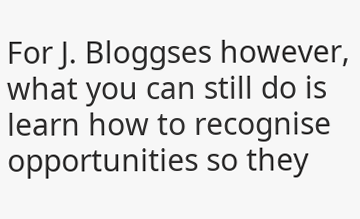For J. Bloggses however, what you can still do is learn how to recognise opportunities so they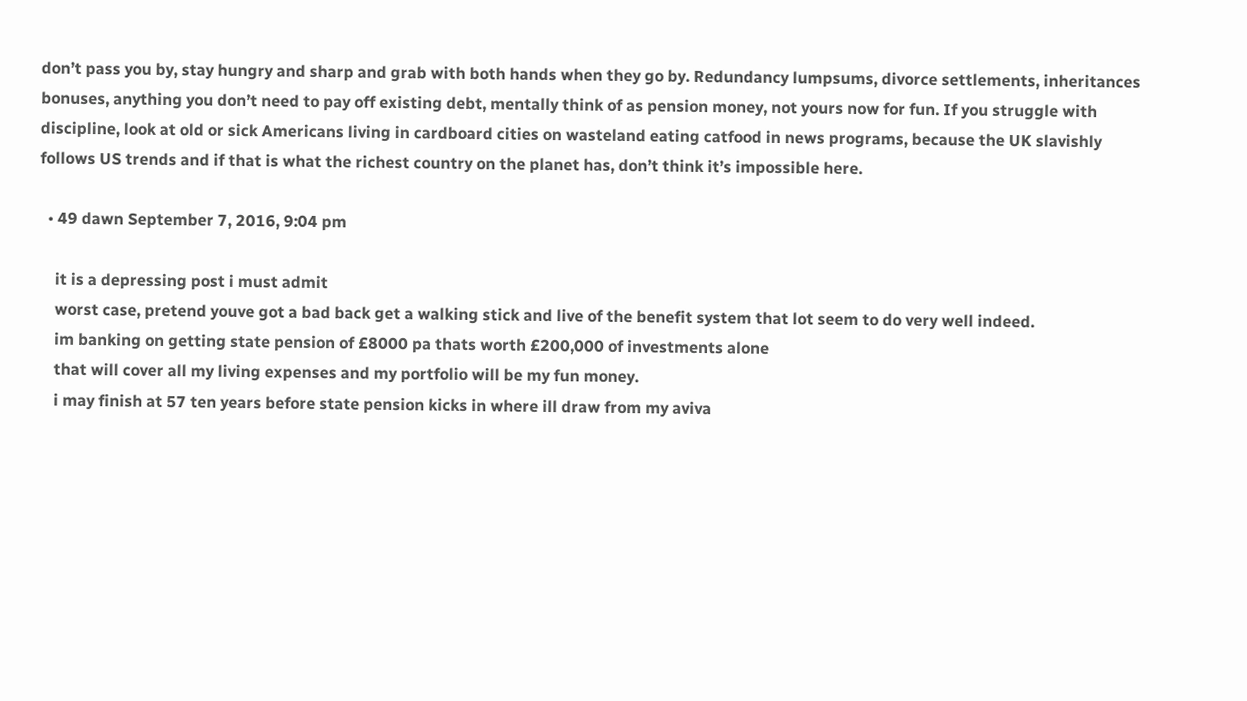don’t pass you by, stay hungry and sharp and grab with both hands when they go by. Redundancy lumpsums, divorce settlements, inheritances bonuses, anything you don’t need to pay off existing debt, mentally think of as pension money, not yours now for fun. If you struggle with discipline, look at old or sick Americans living in cardboard cities on wasteland eating catfood in news programs, because the UK slavishly follows US trends and if that is what the richest country on the planet has, don’t think it’s impossible here.

  • 49 dawn September 7, 2016, 9:04 pm

    it is a depressing post i must admit
    worst case, pretend youve got a bad back get a walking stick and live of the benefit system that lot seem to do very well indeed.
    im banking on getting state pension of £8000 pa thats worth £200,000 of investments alone
    that will cover all my living expenses and my portfolio will be my fun money.
    i may finish at 57 ten years before state pension kicks in where ill draw from my aviva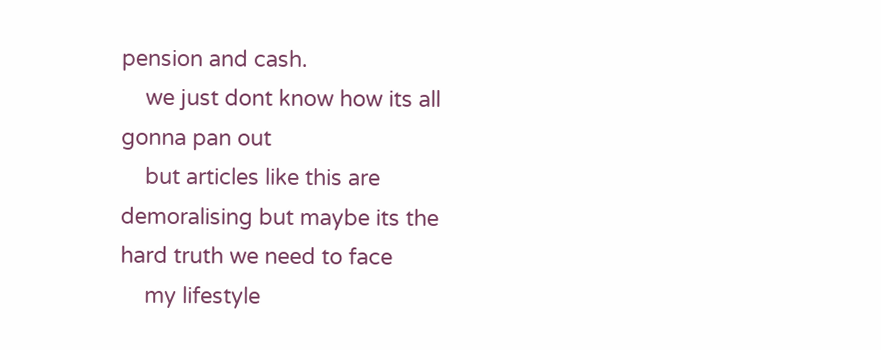pension and cash.
    we just dont know how its all gonna pan out
    but articles like this are demoralising but maybe its the hard truth we need to face
    my lifestyle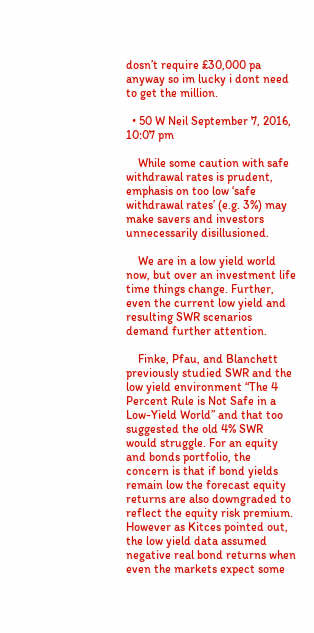dosn’t require £30,000 pa anyway so im lucky i dont need to get the million.

  • 50 W Neil September 7, 2016, 10:07 pm

    While some caution with safe withdrawal rates is prudent, emphasis on too low ‘safe withdrawal rates’ (e.g. 3%) may make savers and investors unnecessarily disillusioned.

    We are in a low yield world now, but over an investment life time things change. Further, even the current low yield and resulting SWR scenarios demand further attention.

    Finke, Pfau, and Blanchett previously studied SWR and the low yield environment “The 4 Percent Rule is Not Safe in a Low-Yield World” and that too suggested the old 4% SWR would struggle. For an equity and bonds portfolio, the concern is that if bond yields remain low the forecast equity returns are also downgraded to reflect the equity risk premium. However as Kitces pointed out, the low yield data assumed negative real bond returns when even the markets expect some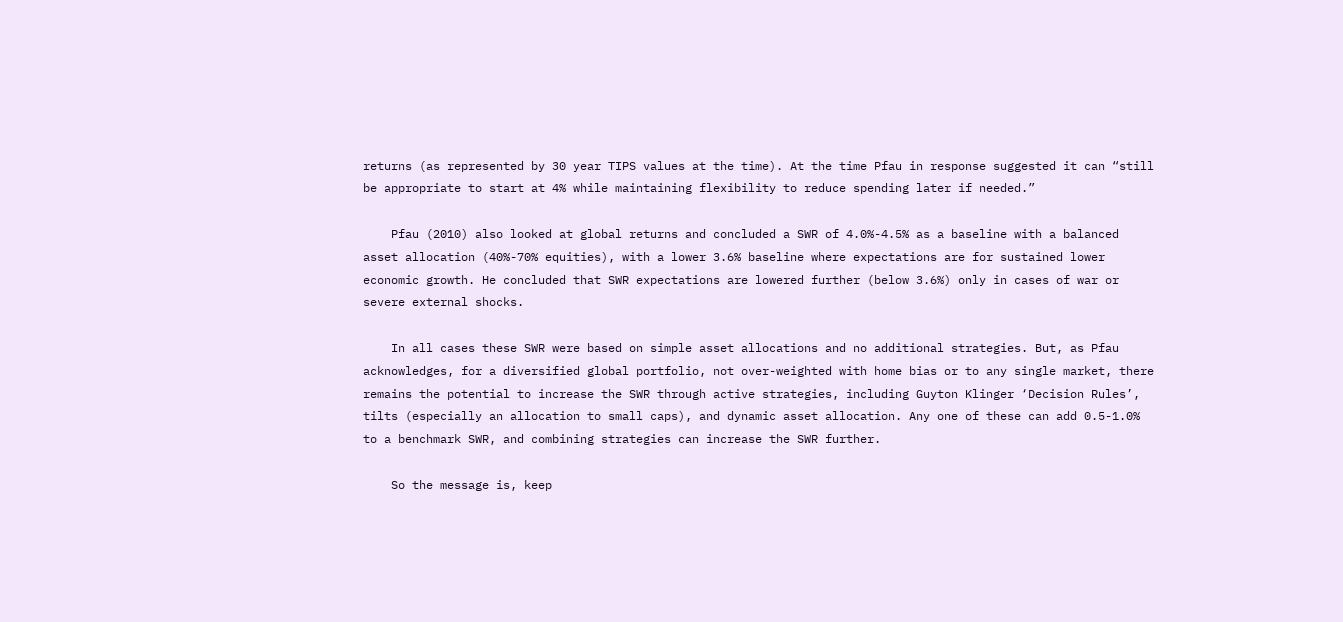returns (as represented by 30 year TIPS values at the time). At the time Pfau in response suggested it can “still be appropriate to start at 4% while maintaining flexibility to reduce spending later if needed.”

    Pfau (2010) also looked at global returns and concluded a SWR of 4.0%-4.5% as a baseline with a balanced asset allocation (40%-70% equities), with a lower 3.6% baseline where expectations are for sustained lower economic growth. He concluded that SWR expectations are lowered further (below 3.6%) only in cases of war or severe external shocks.

    In all cases these SWR were based on simple asset allocations and no additional strategies. But, as Pfau acknowledges, for a diversified global portfolio, not over-weighted with home bias or to any single market, there remains the potential to increase the SWR through active strategies, including Guyton Klinger ‘Decision Rules’, tilts (especially an allocation to small caps), and dynamic asset allocation. Any one of these can add 0.5-1.0% to a benchmark SWR, and combining strategies can increase the SWR further.

    So the message is, keep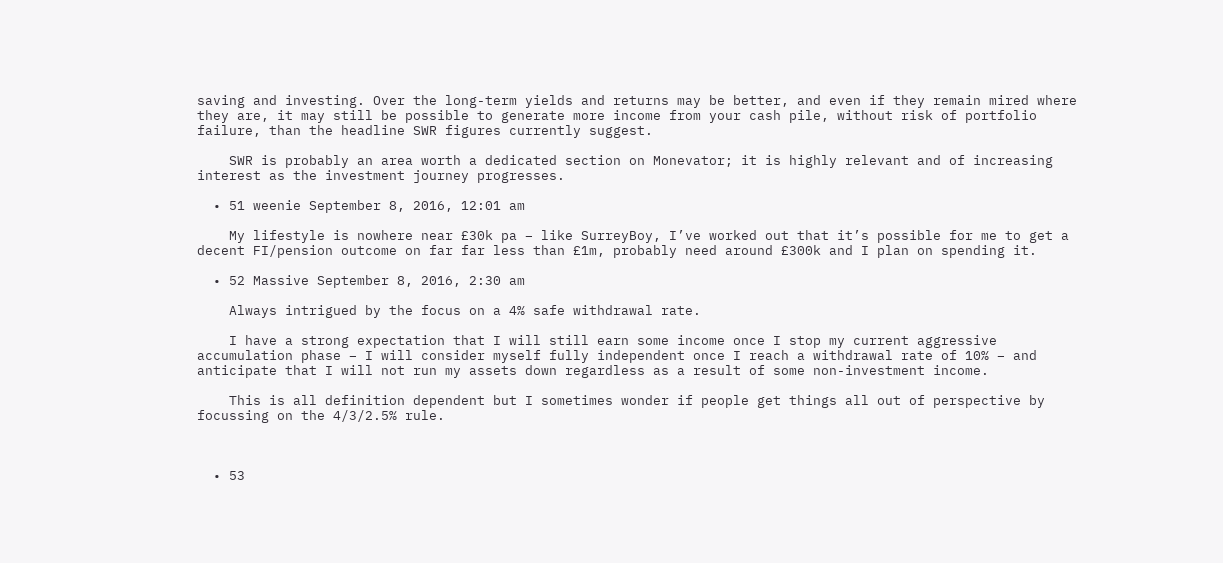saving and investing. Over the long-term yields and returns may be better, and even if they remain mired where they are, it may still be possible to generate more income from your cash pile, without risk of portfolio failure, than the headline SWR figures currently suggest.

    SWR is probably an area worth a dedicated section on Monevator; it is highly relevant and of increasing interest as the investment journey progresses.

  • 51 weenie September 8, 2016, 12:01 am

    My lifestyle is nowhere near £30k pa – like SurreyBoy, I’ve worked out that it’s possible for me to get a decent FI/pension outcome on far far less than £1m, probably need around £300k and I plan on spending it.

  • 52 Massive September 8, 2016, 2:30 am

    Always intrigued by the focus on a 4% safe withdrawal rate.

    I have a strong expectation that I will still earn some income once I stop my current aggressive accumulation phase – I will consider myself fully independent once I reach a withdrawal rate of 10% – and anticipate that I will not run my assets down regardless as a result of some non-investment income.

    This is all definition dependent but I sometimes wonder if people get things all out of perspective by focussing on the 4/3/2.5% rule.



  • 53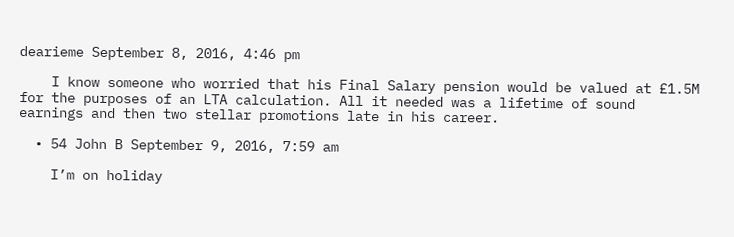dearieme September 8, 2016, 4:46 pm

    I know someone who worried that his Final Salary pension would be valued at £1.5M for the purposes of an LTA calculation. All it needed was a lifetime of sound earnings and then two stellar promotions late in his career.

  • 54 John B September 9, 2016, 7:59 am

    I’m on holiday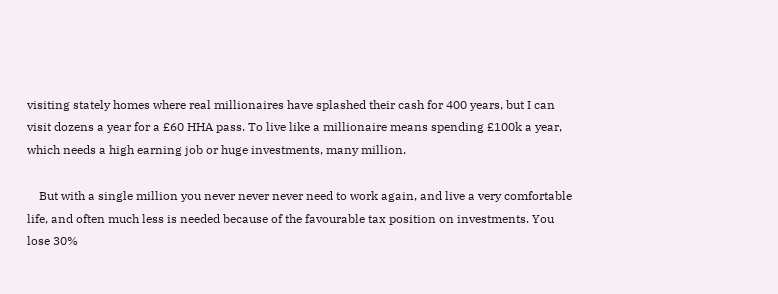visiting stately homes where real millionaires have splashed their cash for 400 years, but I can visit dozens a year for a £60 HHA pass. To live like a millionaire means spending £100k a year, which needs a high earning job or huge investments, many million.

    But with a single million you never never never need to work again, and live a very comfortable life, and often much less is needed because of the favourable tax position on investments. You lose 30%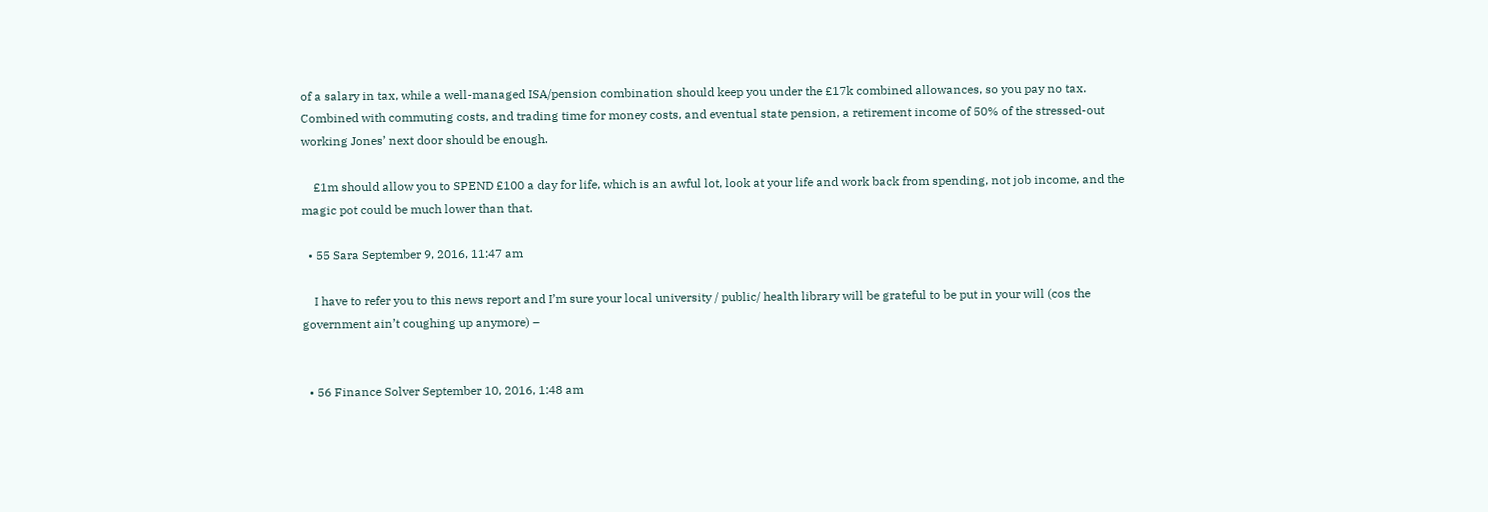of a salary in tax, while a well-managed ISA/pension combination should keep you under the £17k combined allowances, so you pay no tax. Combined with commuting costs, and trading time for money costs, and eventual state pension, a retirement income of 50% of the stressed-out working Jones’ next door should be enough.

    £1m should allow you to SPEND £100 a day for life, which is an awful lot, look at your life and work back from spending, not job income, and the magic pot could be much lower than that.

  • 55 Sara September 9, 2016, 11:47 am

    I have to refer you to this news report and I’m sure your local university / public/ health library will be grateful to be put in your will (cos the government ain’t coughing up anymore) –


  • 56 Finance Solver September 10, 2016, 1:48 am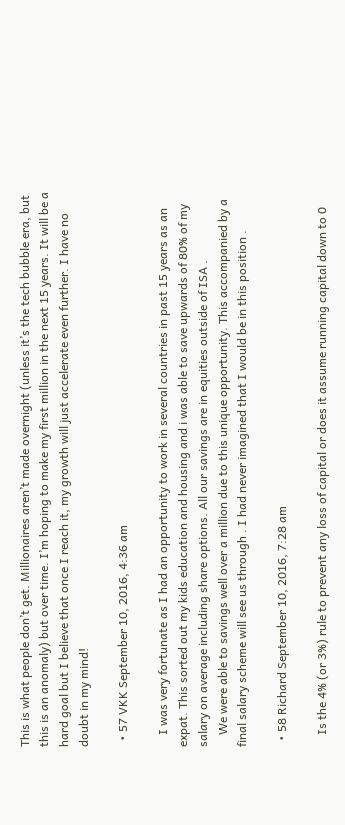This is what people don’t get. Millionaires aren’t made overnight (unless it’s the tech bubble era, but this is an anomaly) but over time. I’m hoping to make my first million in the next 15 years. It will be a hard goal but I believe that once I reach it, my growth will just accelerate even further. I have no doubt in my mind!

  • 57 VKK September 10, 2016, 4:36 am

    I was very fortunate as I had an opportunity to work in several countries in past 15 years as an expat. This sorted out my kids education and housing and i was able to save upwards of 80% of my salary on average including share options. All our savings are in equities outside of ISA .
    We were able to savings well over a million due to this unique opportunity. This accompanied by a final salary scheme will see us through . I had never imagined that I would be in this position .

  • 58 Richard September 10, 2016, 7:28 am

    Is the 4% (or 3%) rule to prevent any loss of capital or does it assume running capital down to 0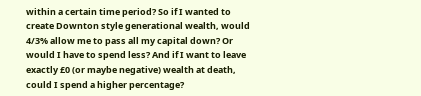within a certain time period? So if I wanted to create Downton style generational wealth, would 4/3% allow me to pass all my capital down? Or would I have to spend less? And if I want to leave exactly £0 (or maybe negative) wealth at death, could I spend a higher percentage?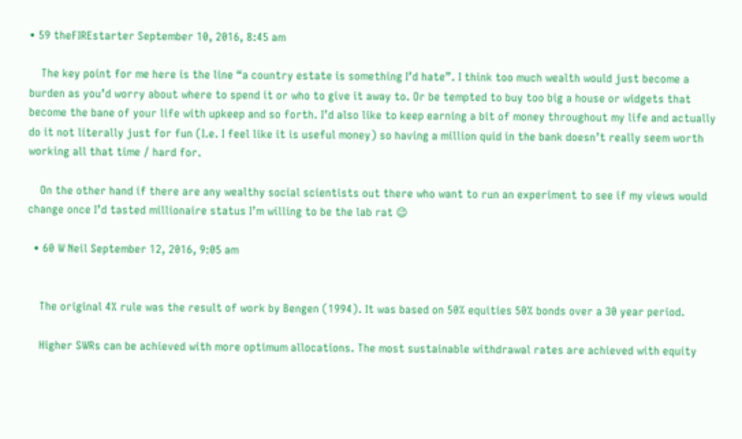• 59 theFIREstarter September 10, 2016, 8:45 am

    The key point for me here is the line “a country estate is something I’d hate”. I think too much wealth would just become a burden as you’d worry about where to spend it or who to give it away to. Or be tempted to buy too big a house or widgets that become the bane of your life with upkeep and so forth. I’d also like to keep earning a bit of money throughout my life and actually do it not literally just for fun (I.e. I feel like it is useful money) so having a million quid in the bank doesn’t really seem worth working all that time / hard for.

    On the other hand if there are any wealthy social scientists out there who want to run an experiment to see if my views would change once I’d tasted millionaire status I’m willing to be the lab rat 😉

  • 60 W Neil September 12, 2016, 9:05 am


    The original 4% rule was the result of work by Bengen (1994). It was based on 50% equities 50% bonds over a 30 year period.

    Higher SWRs can be achieved with more optimum allocations. The most sustainable withdrawal rates are achieved with equity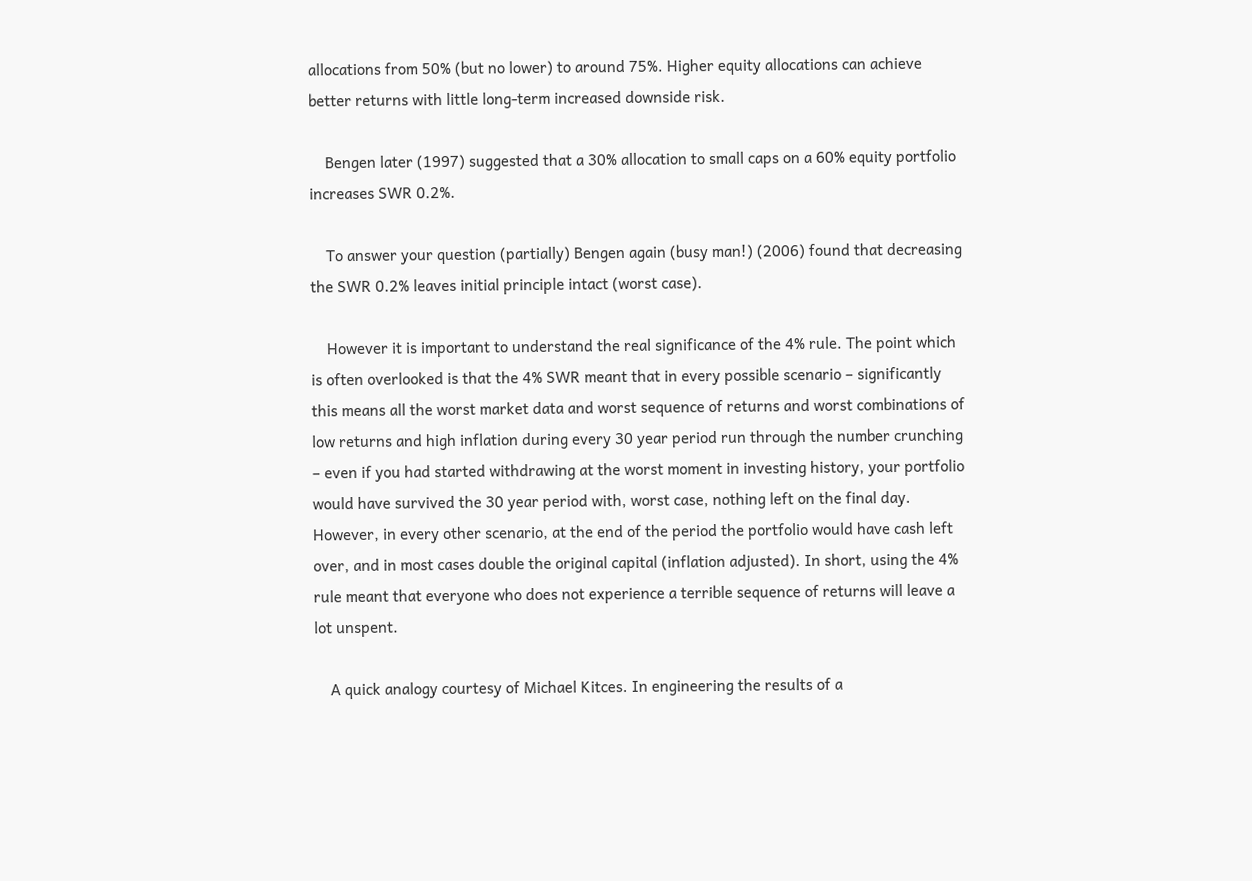allocations from 50% (but no lower) to around 75%. Higher equity allocations can achieve better returns with little long-term increased downside risk.

    Bengen later (1997) suggested that a 30% allocation to small caps on a 60% equity portfolio increases SWR 0.2%.

    To answer your question (partially) Bengen again (busy man!) (2006) found that decreasing the SWR 0.2% leaves initial principle intact (worst case).

    However it is important to understand the real significance of the 4% rule. The point which is often overlooked is that the 4% SWR meant that in every possible scenario – significantly this means all the worst market data and worst sequence of returns and worst combinations of low returns and high inflation during every 30 year period run through the number crunching – even if you had started withdrawing at the worst moment in investing history, your portfolio would have survived the 30 year period with, worst case, nothing left on the final day. However, in every other scenario, at the end of the period the portfolio would have cash left over, and in most cases double the original capital (inflation adjusted). In short, using the 4% rule meant that everyone who does not experience a terrible sequence of returns will leave a lot unspent.

    A quick analogy courtesy of Michael Kitces. In engineering the results of a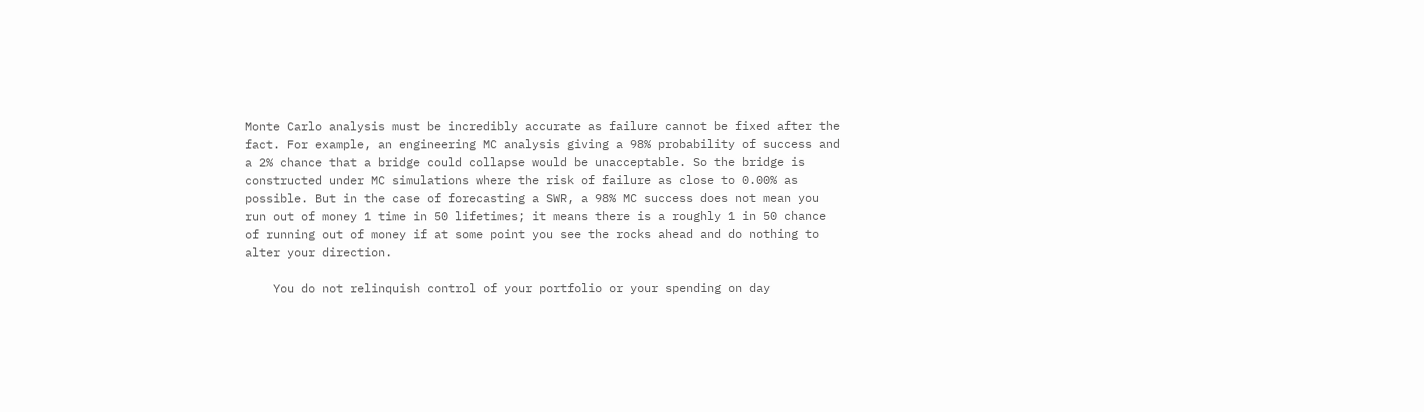Monte Carlo analysis must be incredibly accurate as failure cannot be fixed after the fact. For example, an engineering MC analysis giving a 98% probability of success and a 2% chance that a bridge could collapse would be unacceptable. So the bridge is constructed under MC simulations where the risk of failure as close to 0.00% as possible. But in the case of forecasting a SWR, a 98% MC success does not mean you run out of money 1 time in 50 lifetimes; it means there is a roughly 1 in 50 chance of running out of money if at some point you see the rocks ahead and do nothing to alter your direction.

    You do not relinquish control of your portfolio or your spending on day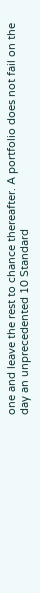one and leave the rest to chance thereafter. A portfolio does not fail on the day an unprecedented 10 Standard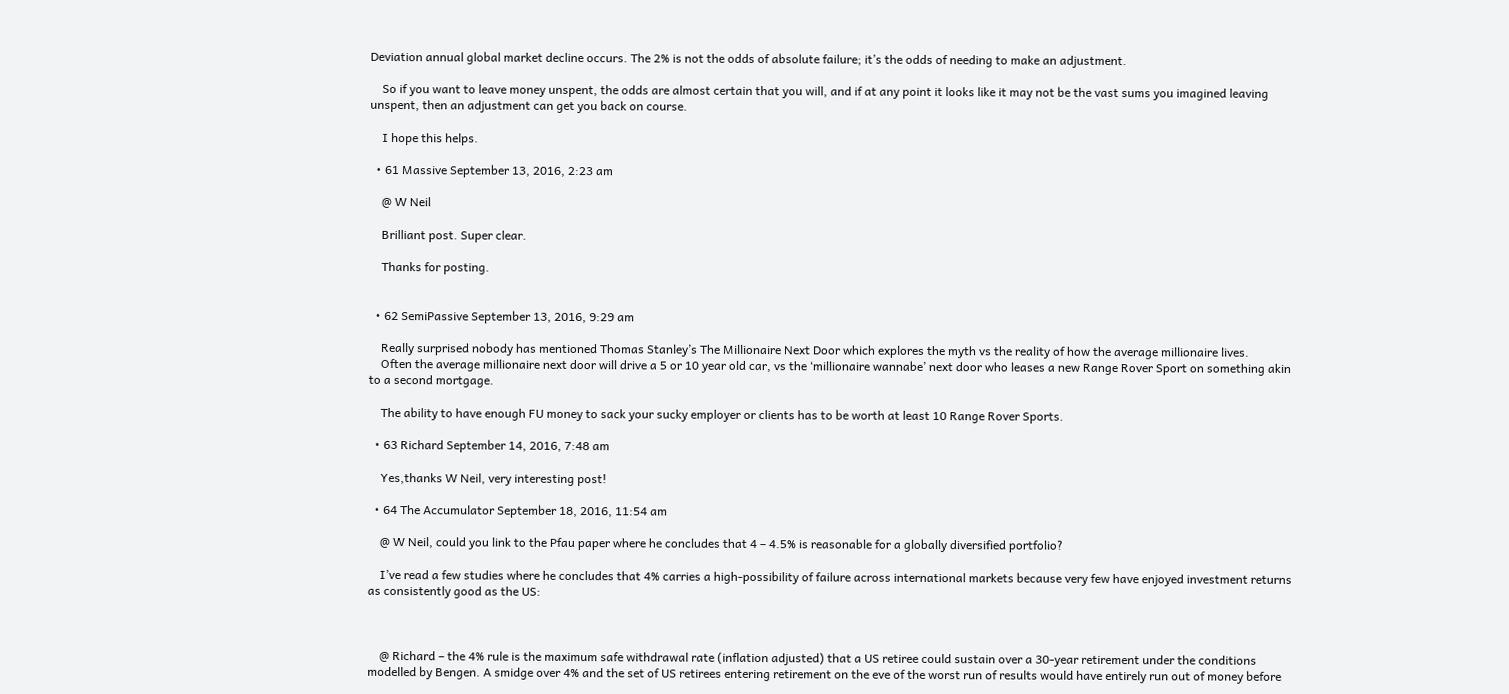Deviation annual global market decline occurs. The 2% is not the odds of absolute failure; it’s the odds of needing to make an adjustment.

    So if you want to leave money unspent, the odds are almost certain that you will, and if at any point it looks like it may not be the vast sums you imagined leaving unspent, then an adjustment can get you back on course.

    I hope this helps.

  • 61 Massive September 13, 2016, 2:23 am

    @ W Neil

    Brilliant post. Super clear.

    Thanks for posting.


  • 62 SemiPassive September 13, 2016, 9:29 am

    Really surprised nobody has mentioned Thomas Stanley’s The Millionaire Next Door which explores the myth vs the reality of how the average millionaire lives.
    Often the average millionaire next door will drive a 5 or 10 year old car, vs the ‘millionaire wannabe’ next door who leases a new Range Rover Sport on something akin to a second mortgage.

    The ability to have enough FU money to sack your sucky employer or clients has to be worth at least 10 Range Rover Sports.

  • 63 Richard September 14, 2016, 7:48 am

    Yes,thanks W Neil, very interesting post!

  • 64 The Accumulator September 18, 2016, 11:54 am

    @ W Neil, could you link to the Pfau paper where he concludes that 4 – 4.5% is reasonable for a globally diversified portfolio?

    I’ve read a few studies where he concludes that 4% carries a high-possibility of failure across international markets because very few have enjoyed investment returns as consistently good as the US:



    @ Richard – the 4% rule is the maximum safe withdrawal rate (inflation adjusted) that a US retiree could sustain over a 30-year retirement under the conditions modelled by Bengen. A smidge over 4% and the set of US retirees entering retirement on the eve of the worst run of results would have entirely run out of money before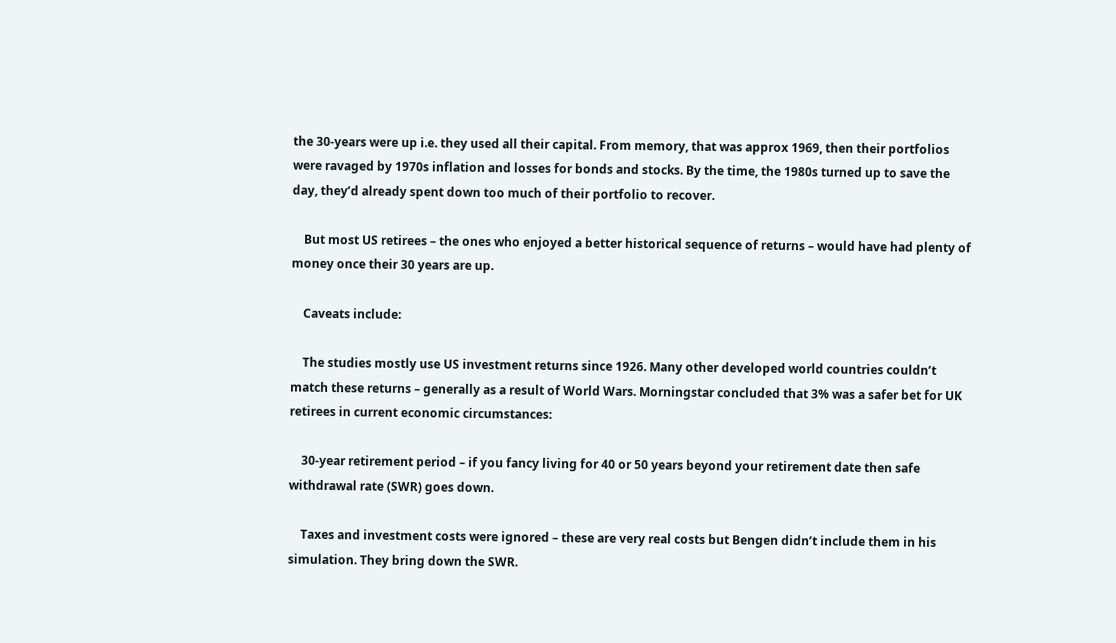the 30-years were up i.e. they used all their capital. From memory, that was approx 1969, then their portfolios were ravaged by 1970s inflation and losses for bonds and stocks. By the time, the 1980s turned up to save the day, they’d already spent down too much of their portfolio to recover.

    But most US retirees – the ones who enjoyed a better historical sequence of returns – would have had plenty of money once their 30 years are up.

    Caveats include:

    The studies mostly use US investment returns since 1926. Many other developed world countries couldn’t match these returns – generally as a result of World Wars. Morningstar concluded that 3% was a safer bet for UK retirees in current economic circumstances:

    30-year retirement period – if you fancy living for 40 or 50 years beyond your retirement date then safe withdrawal rate (SWR) goes down.

    Taxes and investment costs were ignored – these are very real costs but Bengen didn’t include them in his simulation. They bring down the SWR.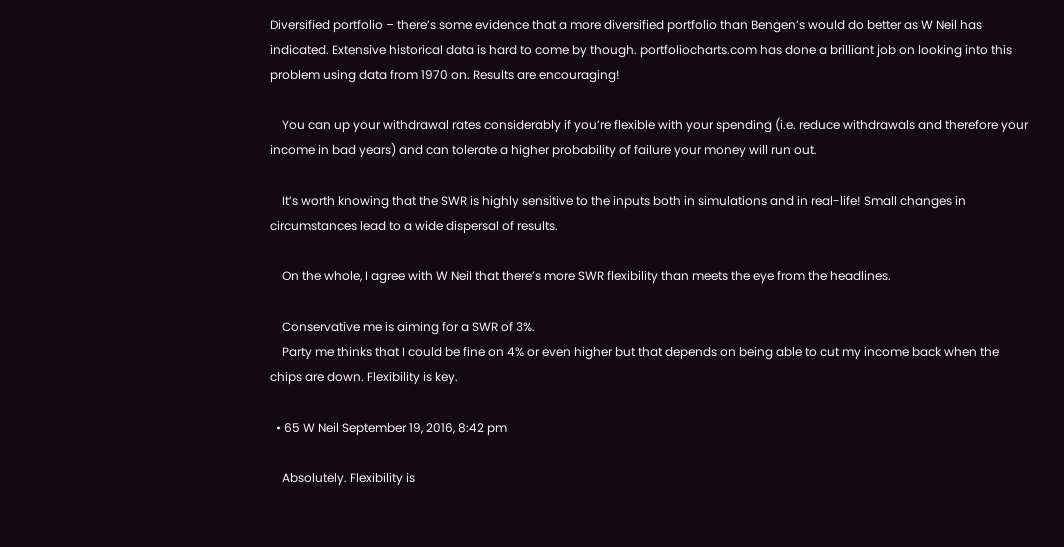Diversified portfolio – there’s some evidence that a more diversified portfolio than Bengen’s would do better as W Neil has indicated. Extensive historical data is hard to come by though. portfoliocharts.com has done a brilliant job on looking into this problem using data from 1970 on. Results are encouraging!

    You can up your withdrawal rates considerably if you’re flexible with your spending (i.e. reduce withdrawals and therefore your income in bad years) and can tolerate a higher probability of failure your money will run out.

    It’s worth knowing that the SWR is highly sensitive to the inputs both in simulations and in real-life! Small changes in circumstances lead to a wide dispersal of results.

    On the whole, I agree with W Neil that there’s more SWR flexibility than meets the eye from the headlines.

    Conservative me is aiming for a SWR of 3%.
    Party me thinks that I could be fine on 4% or even higher but that depends on being able to cut my income back when the chips are down. Flexibility is key.

  • 65 W Neil September 19, 2016, 8:42 pm

    Absolutely. Flexibility is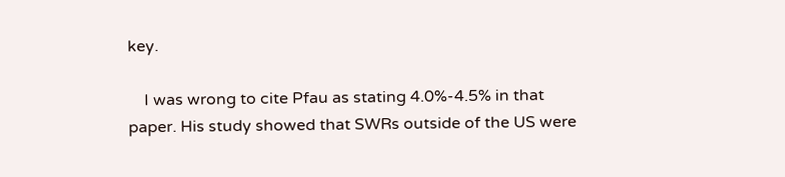key.

    I was wrong to cite Pfau as stating 4.0%-4.5% in that paper. His study showed that SWRs outside of the US were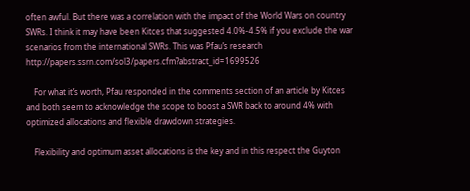often awful. But there was a correlation with the impact of the World Wars on country SWRs. I think it may have been Kitces that suggested 4.0%-4.5% if you exclude the war scenarios from the international SWRs. This was Pfau’s research http://papers.ssrn.com/sol3/papers.cfm?abstract_id=1699526

    For what it’s worth, Pfau responded in the comments section of an article by Kitces and both seem to acknowledge the scope to boost a SWR back to around 4% with optimized allocations and flexible drawdown strategies.

    Flexibility and optimum asset allocations is the key and in this respect the Guyton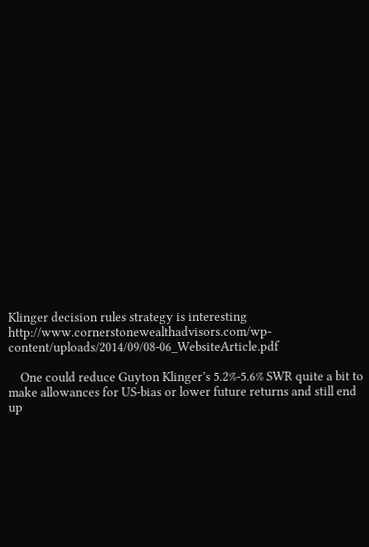Klinger decision rules strategy is interesting http://www.cornerstonewealthadvisors.com/wp-content/uploads/2014/09/08-06_WebsiteArticle.pdf

    One could reduce Guyton Klinger’s 5.2%-5.6% SWR quite a bit to make allowances for US-bias or lower future returns and still end up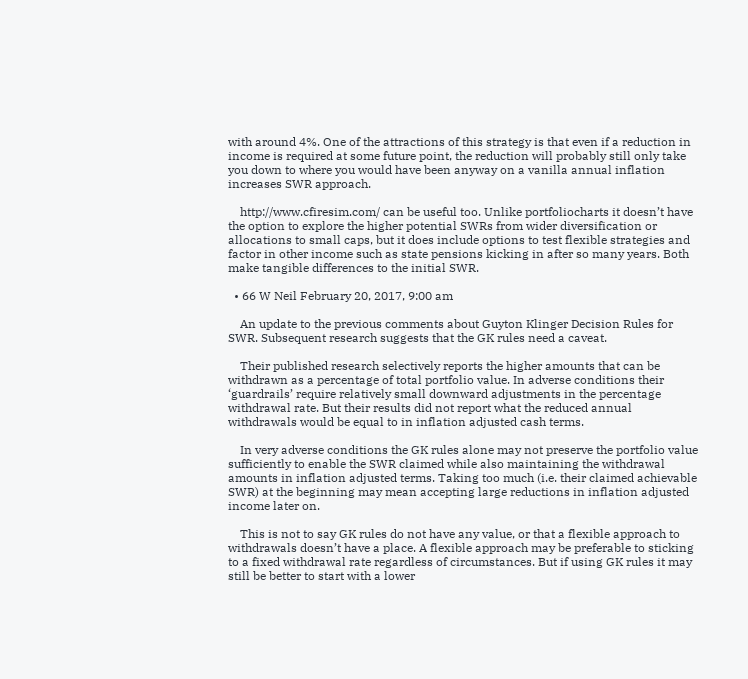with around 4%. One of the attractions of this strategy is that even if a reduction in income is required at some future point, the reduction will probably still only take you down to where you would have been anyway on a vanilla annual inflation increases SWR approach.

    http://www.cfiresim.com/ can be useful too. Unlike portfoliocharts it doesn’t have the option to explore the higher potential SWRs from wider diversification or allocations to small caps, but it does include options to test flexible strategies and factor in other income such as state pensions kicking in after so many years. Both make tangible differences to the initial SWR.

  • 66 W Neil February 20, 2017, 9:00 am

    An update to the previous comments about Guyton Klinger Decision Rules for SWR. Subsequent research suggests that the GK rules need a caveat.

    Their published research selectively reports the higher amounts that can be withdrawn as a percentage of total portfolio value. In adverse conditions their ‘guardrails’ require relatively small downward adjustments in the percentage withdrawal rate. But their results did not report what the reduced annual withdrawals would be equal to in inflation adjusted cash terms.

    In very adverse conditions the GK rules alone may not preserve the portfolio value sufficiently to enable the SWR claimed while also maintaining the withdrawal amounts in inflation adjusted terms. Taking too much (i.e. their claimed achievable SWR) at the beginning may mean accepting large reductions in inflation adjusted income later on.

    This is not to say GK rules do not have any value, or that a flexible approach to withdrawals doesn’t have a place. A flexible approach may be preferable to sticking to a fixed withdrawal rate regardless of circumstances. But if using GK rules it may still be better to start with a lower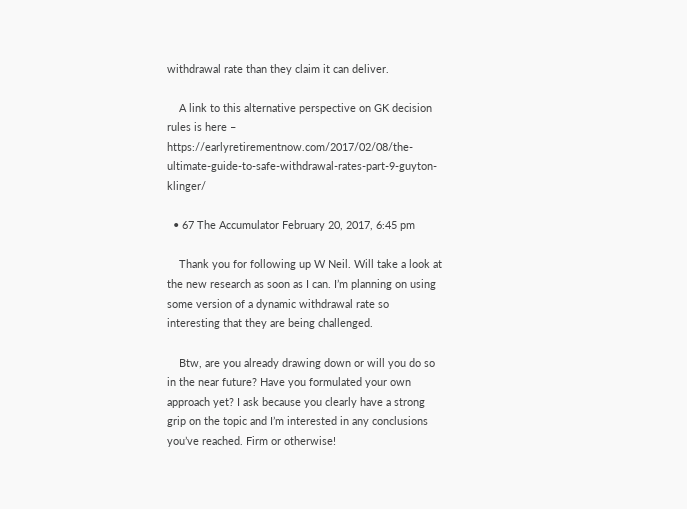withdrawal rate than they claim it can deliver.

    A link to this alternative perspective on GK decision rules is here – https://earlyretirementnow.com/2017/02/08/the-ultimate-guide-to-safe-withdrawal-rates-part-9-guyton-klinger/

  • 67 The Accumulator February 20, 2017, 6:45 pm

    Thank you for following up W Neil. Will take a look at the new research as soon as I can. I’m planning on using some version of a dynamic withdrawal rate so interesting that they are being challenged.

    Btw, are you already drawing down or will you do so in the near future? Have you formulated your own approach yet? I ask because you clearly have a strong grip on the topic and I’m interested in any conclusions you’ve reached. Firm or otherwise!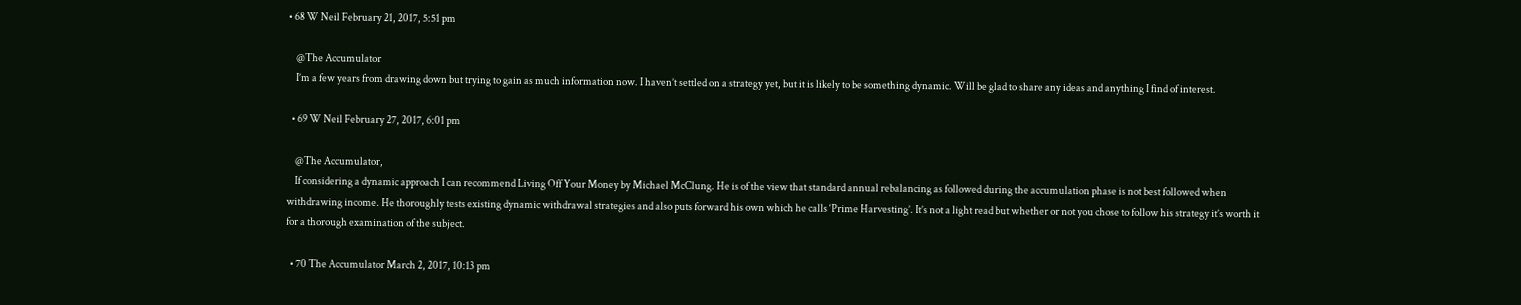• 68 W Neil February 21, 2017, 5:51 pm

    @The Accumulator
    I’m a few years from drawing down but trying to gain as much information now. I haven’t settled on a strategy yet, but it is likely to be something dynamic. Will be glad to share any ideas and anything I find of interest.

  • 69 W Neil February 27, 2017, 6:01 pm

    @The Accumulator,
    If considering a dynamic approach I can recommend Living Off Your Money by Michael McClung. He is of the view that standard annual rebalancing as followed during the accumulation phase is not best followed when withdrawing income. He thoroughly tests existing dynamic withdrawal strategies and also puts forward his own which he calls ‘Prime Harvesting’. It’s not a light read but whether or not you chose to follow his strategy it’s worth it for a thorough examination of the subject.

  • 70 The Accumulator March 2, 2017, 10:13 pm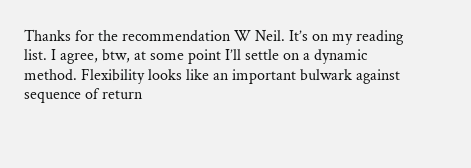Thanks for the recommendation W Neil. It’s on my reading list. I agree, btw, at some point I’ll settle on a dynamic method. Flexibility looks like an important bulwark against sequence of return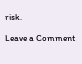risk.

Leave a Comment